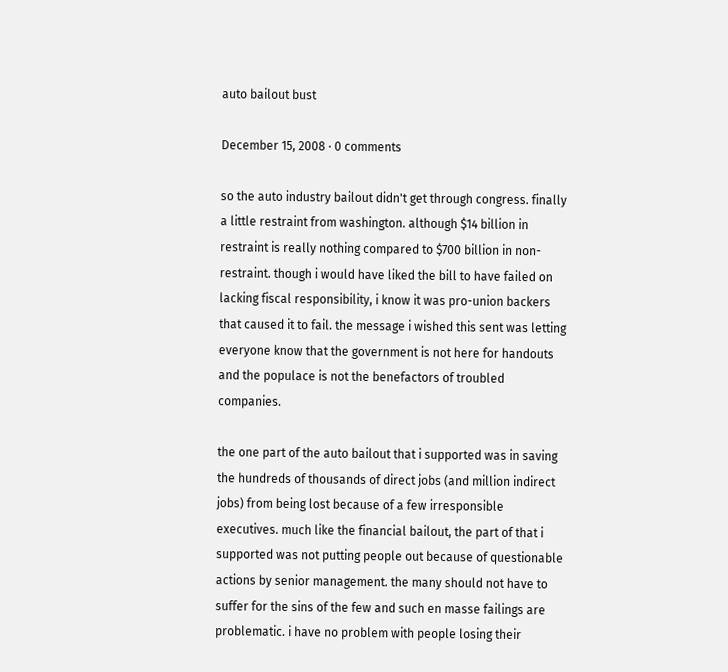auto bailout bust

December 15, 2008 · 0 comments

so the auto industry bailout didn't get through congress. finally a little restraint from washington. although $14 billion in restraint is really nothing compared to $700 billion in non-restraint. though i would have liked the bill to have failed on lacking fiscal responsibility, i know it was pro-union backers that caused it to fail. the message i wished this sent was letting everyone know that the government is not here for handouts and the populace is not the benefactors of troubled companies.

the one part of the auto bailout that i supported was in saving the hundreds of thousands of direct jobs (and million indirect jobs) from being lost because of a few irresponsible executives. much like the financial bailout, the part of that i supported was not putting people out because of questionable actions by senior management. the many should not have to suffer for the sins of the few and such en masse failings are problematic. i have no problem with people losing their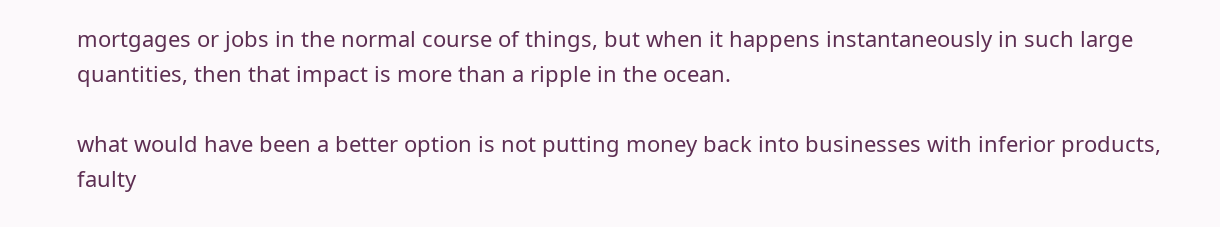mortgages or jobs in the normal course of things, but when it happens instantaneously in such large quantities, then that impact is more than a ripple in the ocean.

what would have been a better option is not putting money back into businesses with inferior products, faulty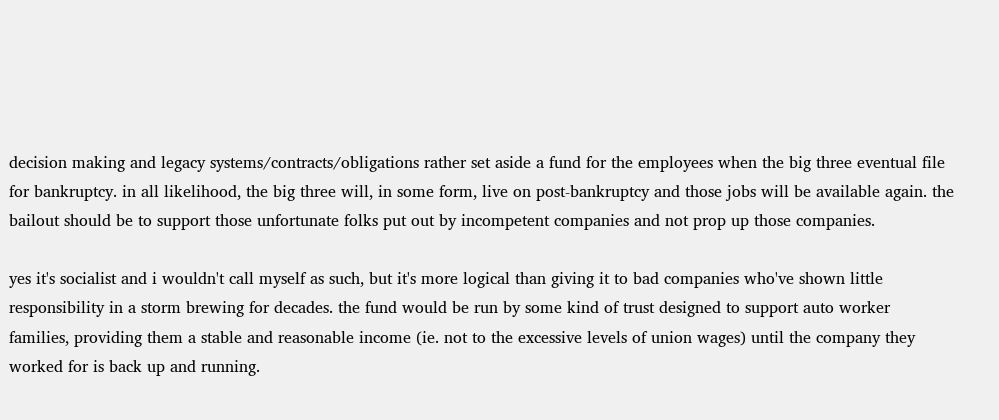decision making and legacy systems/contracts/obligations rather set aside a fund for the employees when the big three eventual file for bankruptcy. in all likelihood, the big three will, in some form, live on post-bankruptcy and those jobs will be available again. the bailout should be to support those unfortunate folks put out by incompetent companies and not prop up those companies.

yes it's socialist and i wouldn't call myself as such, but it's more logical than giving it to bad companies who've shown little responsibility in a storm brewing for decades. the fund would be run by some kind of trust designed to support auto worker families, providing them a stable and reasonable income (ie. not to the excessive levels of union wages) until the company they worked for is back up and running.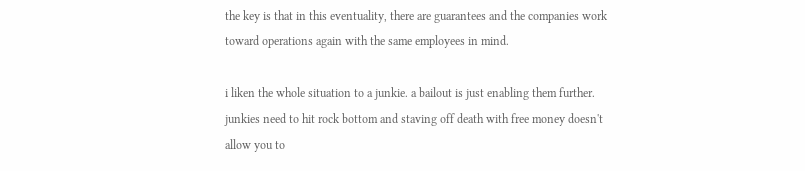the key is that in this eventuality, there are guarantees and the companies work toward operations again with the same employees in mind.

i liken the whole situation to a junkie. a bailout is just enabling them further. junkies need to hit rock bottom and staving off death with free money doesn't allow you to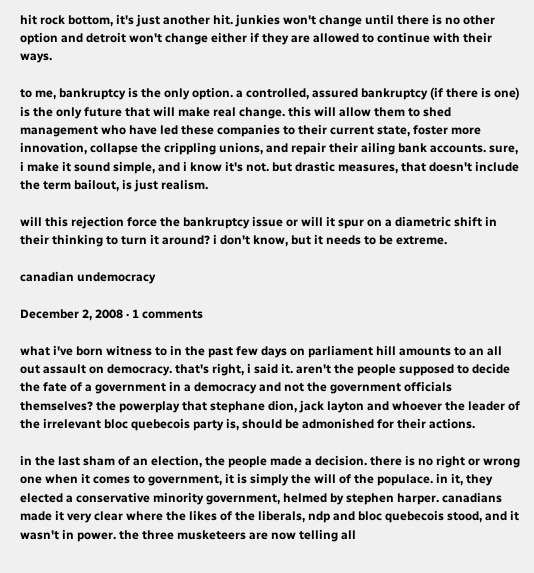hit rock bottom, it's just another hit. junkies won't change until there is no other option and detroit won't change either if they are allowed to continue with their ways.

to me, bankruptcy is the only option. a controlled, assured bankruptcy (if there is one) is the only future that will make real change. this will allow them to shed management who have led these companies to their current state, foster more innovation, collapse the crippling unions, and repair their ailing bank accounts. sure, i make it sound simple, and i know it's not. but drastic measures, that doesn't include the term bailout, is just realism.

will this rejection force the bankruptcy issue or will it spur on a diametric shift in their thinking to turn it around? i don't know, but it needs to be extreme.

canadian undemocracy

December 2, 2008 · 1 comments

what i've born witness to in the past few days on parliament hill amounts to an all out assault on democracy. that's right, i said it. aren't the people supposed to decide the fate of a government in a democracy and not the government officials themselves? the powerplay that stephane dion, jack layton and whoever the leader of the irrelevant bloc quebecois party is, should be admonished for their actions.

in the last sham of an election, the people made a decision. there is no right or wrong one when it comes to government, it is simply the will of the populace. in it, they elected a conservative minority government, helmed by stephen harper. canadians made it very clear where the likes of the liberals, ndp and bloc quebecois stood, and it wasn't in power. the three musketeers are now telling all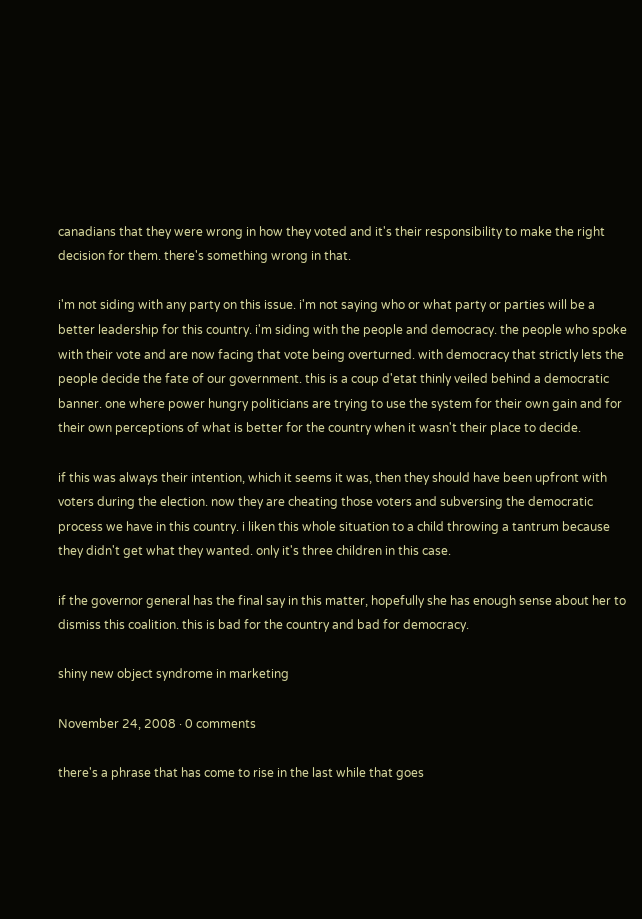canadians that they were wrong in how they voted and it's their responsibility to make the right decision for them. there's something wrong in that.

i'm not siding with any party on this issue. i'm not saying who or what party or parties will be a better leadership for this country. i'm siding with the people and democracy. the people who spoke with their vote and are now facing that vote being overturned. with democracy that strictly lets the people decide the fate of our government. this is a coup d'etat thinly veiled behind a democratic banner. one where power hungry politicians are trying to use the system for their own gain and for their own perceptions of what is better for the country when it wasn't their place to decide.

if this was always their intention, which it seems it was, then they should have been upfront with voters during the election. now they are cheating those voters and subversing the democratic process we have in this country. i liken this whole situation to a child throwing a tantrum because they didn't get what they wanted. only it's three children in this case.

if the governor general has the final say in this matter, hopefully she has enough sense about her to dismiss this coalition. this is bad for the country and bad for democracy.

shiny new object syndrome in marketing

November 24, 2008 · 0 comments

there's a phrase that has come to rise in the last while that goes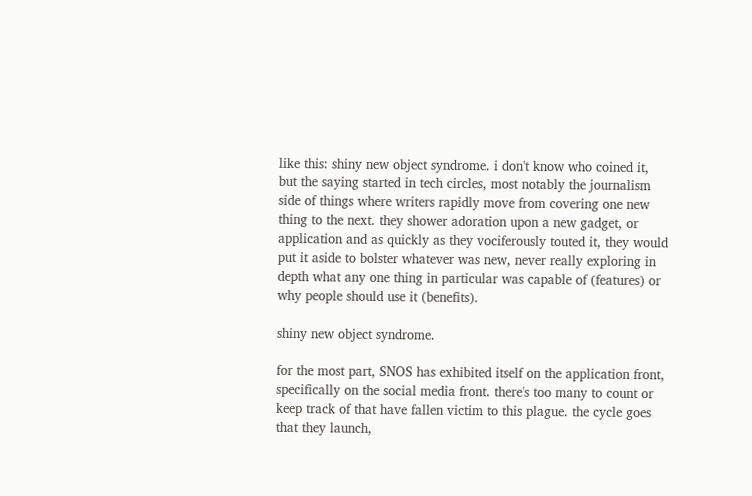like this: shiny new object syndrome. i don't know who coined it, but the saying started in tech circles, most notably the journalism side of things where writers rapidly move from covering one new thing to the next. they shower adoration upon a new gadget, or application and as quickly as they vociferously touted it, they would put it aside to bolster whatever was new, never really exploring in depth what any one thing in particular was capable of (features) or why people should use it (benefits).

shiny new object syndrome.

for the most part, SNOS has exhibited itself on the application front, specifically on the social media front. there's too many to count or keep track of that have fallen victim to this plague. the cycle goes that they launch,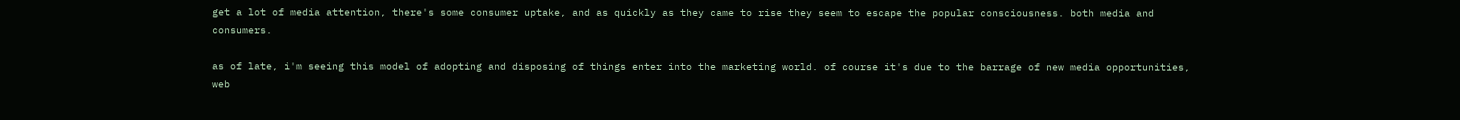get a lot of media attention, there's some consumer uptake, and as quickly as they came to rise they seem to escape the popular consciousness. both media and consumers.

as of late, i'm seeing this model of adopting and disposing of things enter into the marketing world. of course it's due to the barrage of new media opportunities, web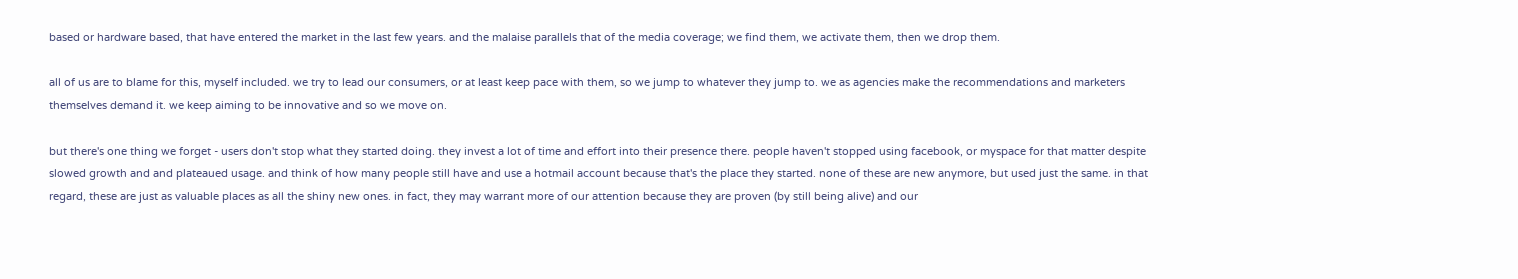based or hardware based, that have entered the market in the last few years. and the malaise parallels that of the media coverage; we find them, we activate them, then we drop them.

all of us are to blame for this, myself included. we try to lead our consumers, or at least keep pace with them, so we jump to whatever they jump to. we as agencies make the recommendations and marketers themselves demand it. we keep aiming to be innovative and so we move on.

but there's one thing we forget - users don't stop what they started doing. they invest a lot of time and effort into their presence there. people haven't stopped using facebook, or myspace for that matter despite slowed growth and and plateaued usage. and think of how many people still have and use a hotmail account because that's the place they started. none of these are new anymore, but used just the same. in that regard, these are just as valuable places as all the shiny new ones. in fact, they may warrant more of our attention because they are proven (by still being alive) and our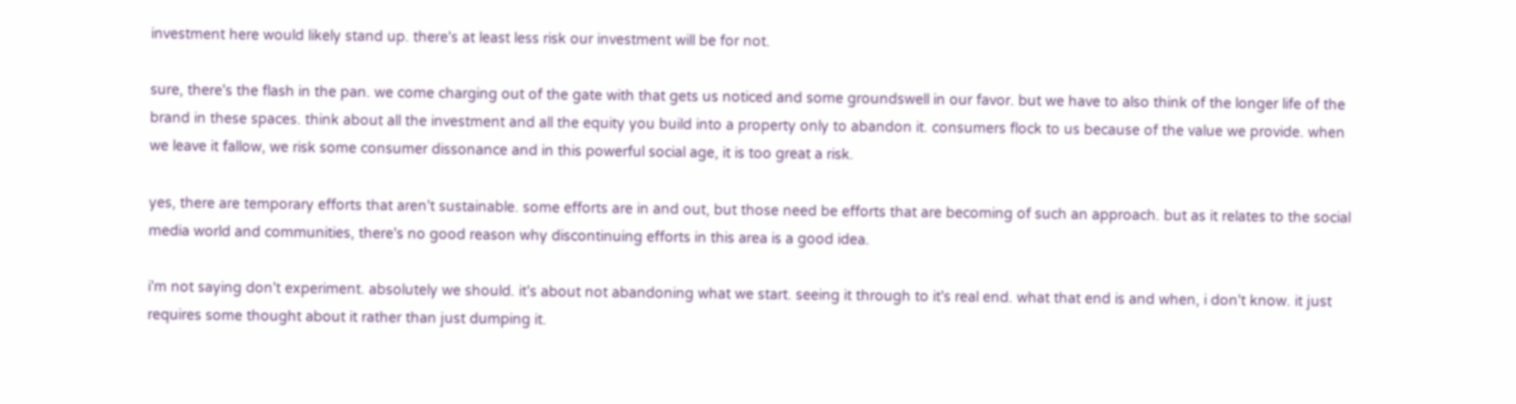investment here would likely stand up. there's at least less risk our investment will be for not.

sure, there's the flash in the pan. we come charging out of the gate with that gets us noticed and some groundswell in our favor. but we have to also think of the longer life of the brand in these spaces. think about all the investment and all the equity you build into a property only to abandon it. consumers flock to us because of the value we provide. when we leave it fallow, we risk some consumer dissonance and in this powerful social age, it is too great a risk.

yes, there are temporary efforts that aren't sustainable. some efforts are in and out, but those need be efforts that are becoming of such an approach. but as it relates to the social media world and communities, there's no good reason why discontinuing efforts in this area is a good idea.

i'm not saying don't experiment. absolutely we should. it's about not abandoning what we start. seeing it through to it's real end. what that end is and when, i don't know. it just requires some thought about it rather than just dumping it.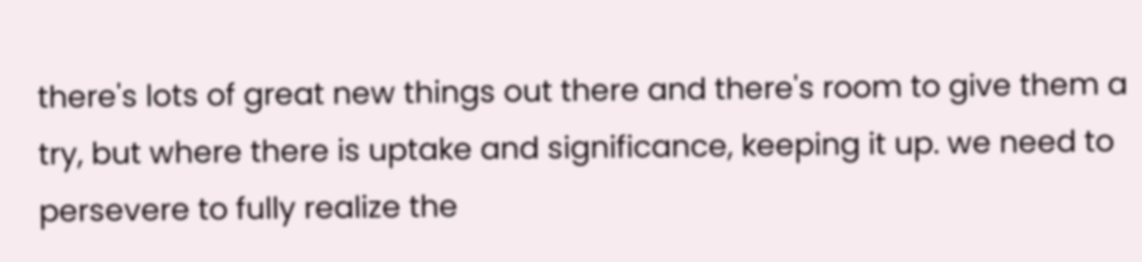there's lots of great new things out there and there's room to give them a try, but where there is uptake and significance, keeping it up. we need to persevere to fully realize the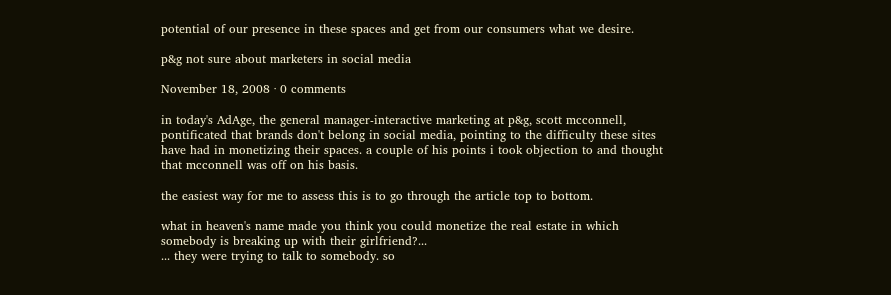potential of our presence in these spaces and get from our consumers what we desire.

p&g not sure about marketers in social media

November 18, 2008 · 0 comments

in today's AdAge, the general manager-interactive marketing at p&g, scott mcconnell, pontificated that brands don't belong in social media, pointing to the difficulty these sites have had in monetizing their spaces. a couple of his points i took objection to and thought that mcconnell was off on his basis.

the easiest way for me to assess this is to go through the article top to bottom.

what in heaven's name made you think you could monetize the real estate in which somebody is breaking up with their girlfriend?...
... they were trying to talk to somebody. so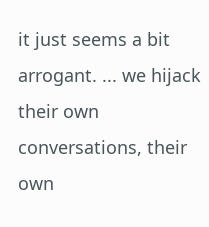it just seems a bit arrogant. ... we hijack their own conversations, their own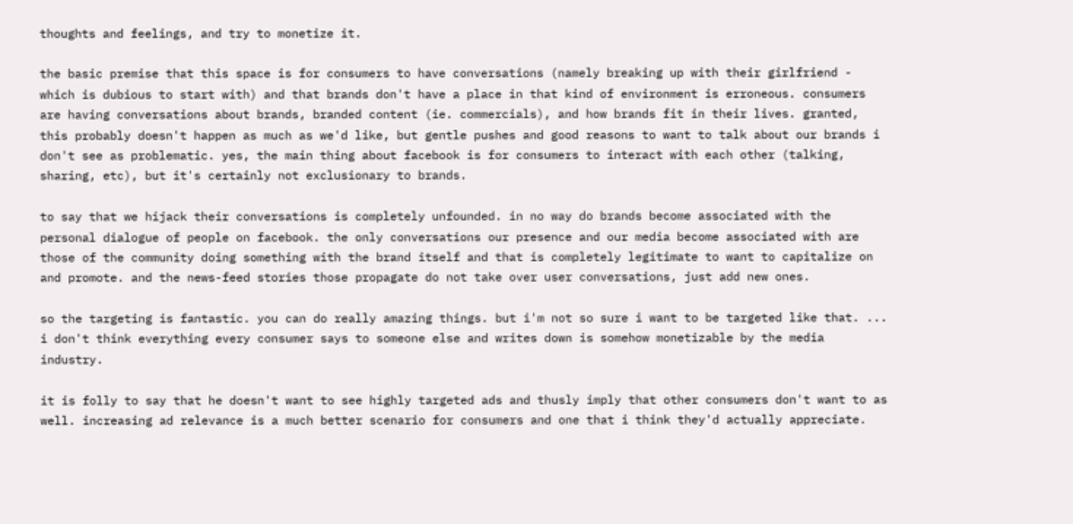thoughts and feelings, and try to monetize it.

the basic premise that this space is for consumers to have conversations (namely breaking up with their girlfriend - which is dubious to start with) and that brands don't have a place in that kind of environment is erroneous. consumers are having conversations about brands, branded content (ie. commercials), and how brands fit in their lives. granted, this probably doesn't happen as much as we'd like, but gentle pushes and good reasons to want to talk about our brands i don't see as problematic. yes, the main thing about facebook is for consumers to interact with each other (talking, sharing, etc), but it's certainly not exclusionary to brands.

to say that we hijack their conversations is completely unfounded. in no way do brands become associated with the personal dialogue of people on facebook. the only conversations our presence and our media become associated with are those of the community doing something with the brand itself and that is completely legitimate to want to capitalize on and promote. and the news-feed stories those propagate do not take over user conversations, just add new ones.

so the targeting is fantastic. you can do really amazing things. but i'm not so sure i want to be targeted like that. ... i don't think everything every consumer says to someone else and writes down is somehow monetizable by the media industry.

it is folly to say that he doesn't want to see highly targeted ads and thusly imply that other consumers don't want to as well. increasing ad relevance is a much better scenario for consumers and one that i think they'd actually appreciate.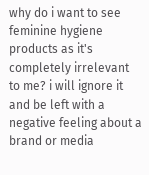why do i want to see feminine hygiene products as it's completely irrelevant to me? i will ignore it and be left with a negative feeling about a brand or media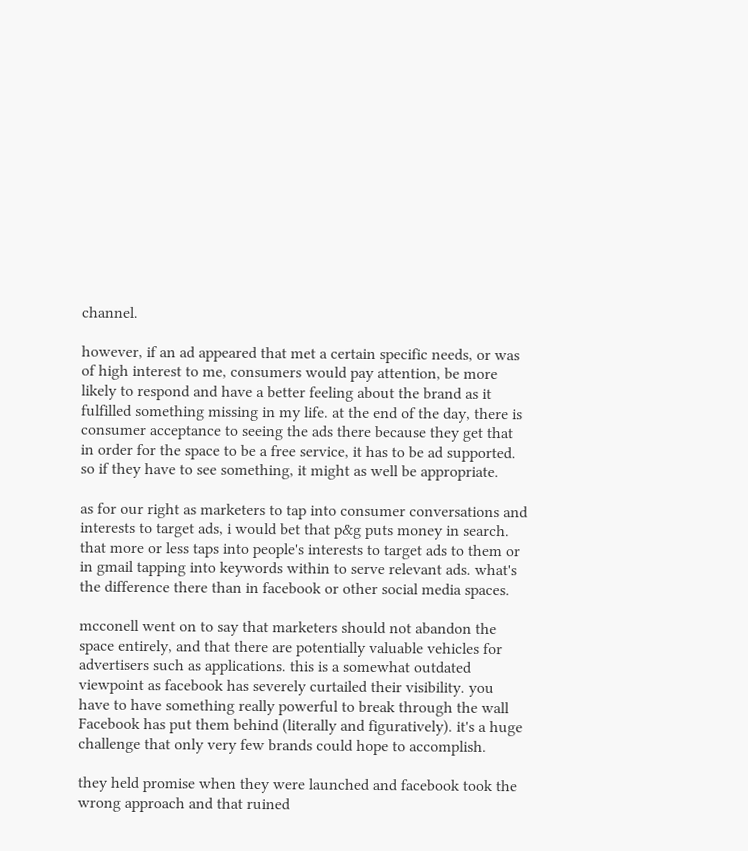channel.

however, if an ad appeared that met a certain specific needs, or was of high interest to me, consumers would pay attention, be more likely to respond and have a better feeling about the brand as it fulfilled something missing in my life. at the end of the day, there is consumer acceptance to seeing the ads there because they get that in order for the space to be a free service, it has to be ad supported. so if they have to see something, it might as well be appropriate.

as for our right as marketers to tap into consumer conversations and interests to target ads, i would bet that p&g puts money in search. that more or less taps into people's interests to target ads to them or in gmail tapping into keywords within to serve relevant ads. what's the difference there than in facebook or other social media spaces.

mcconell went on to say that marketers should not abandon the space entirely, and that there are potentially valuable vehicles for advertisers such as applications. this is a somewhat outdated viewpoint as facebook has severely curtailed their visibility. you have to have something really powerful to break through the wall Facebook has put them behind (literally and figuratively). it's a huge challenge that only very few brands could hope to accomplish.

they held promise when they were launched and facebook took the wrong approach and that ruined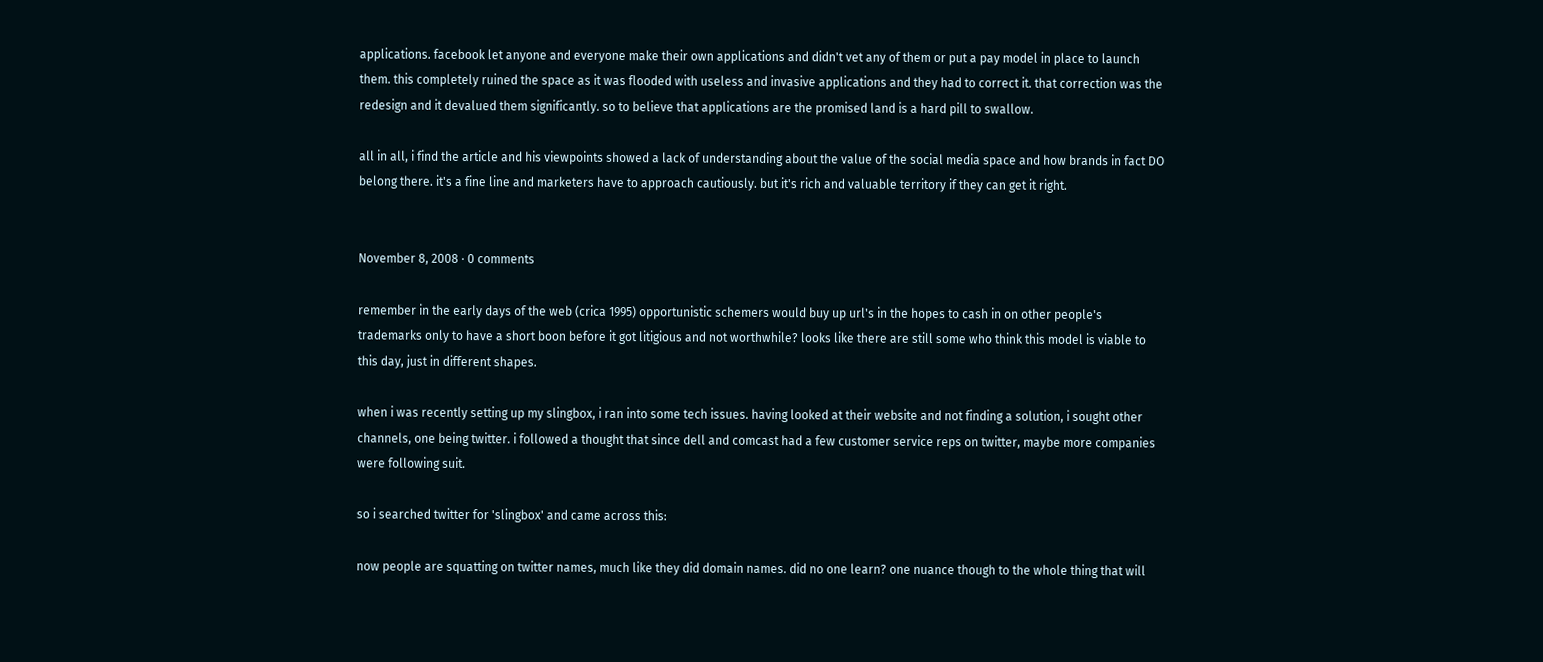applications. facebook let anyone and everyone make their own applications and didn't vet any of them or put a pay model in place to launch them. this completely ruined the space as it was flooded with useless and invasive applications and they had to correct it. that correction was the redesign and it devalued them significantly. so to believe that applications are the promised land is a hard pill to swallow.

all in all, i find the article and his viewpoints showed a lack of understanding about the value of the social media space and how brands in fact DO belong there. it's a fine line and marketers have to approach cautiously. but it's rich and valuable territory if they can get it right.


November 8, 2008 · 0 comments

remember in the early days of the web (crica 1995) opportunistic schemers would buy up url's in the hopes to cash in on other people's trademarks only to have a short boon before it got litigious and not worthwhile? looks like there are still some who think this model is viable to this day, just in different shapes.

when i was recently setting up my slingbox, i ran into some tech issues. having looked at their website and not finding a solution, i sought other channels, one being twitter. i followed a thought that since dell and comcast had a few customer service reps on twitter, maybe more companies were following suit.

so i searched twitter for 'slingbox' and came across this:

now people are squatting on twitter names, much like they did domain names. did no one learn? one nuance though to the whole thing that will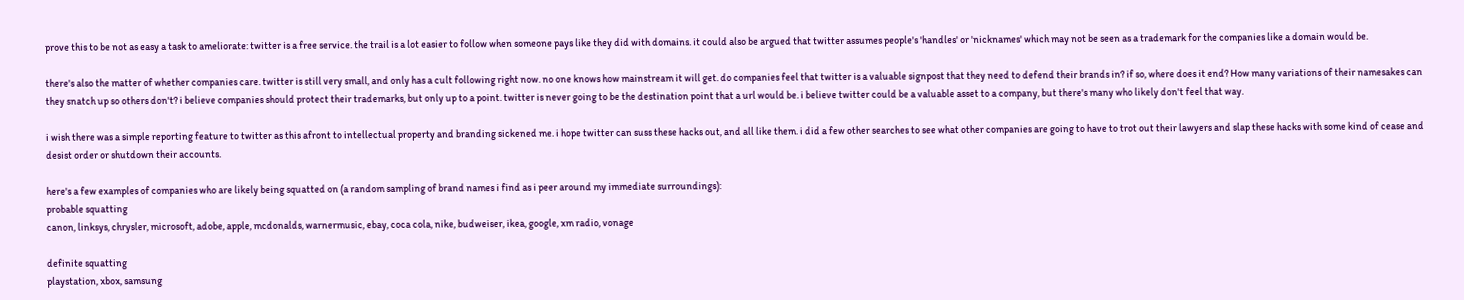prove this to be not as easy a task to ameliorate: twitter is a free service. the trail is a lot easier to follow when someone pays like they did with domains. it could also be argued that twitter assumes people's 'handles' or 'nicknames' which may not be seen as a trademark for the companies like a domain would be.

there's also the matter of whether companies care. twitter is still very small, and only has a cult following right now. no one knows how mainstream it will get. do companies feel that twitter is a valuable signpost that they need to defend their brands in? if so, where does it end? How many variations of their namesakes can they snatch up so others don't? i believe companies should protect their trademarks, but only up to a point. twitter is never going to be the destination point that a url would be. i believe twitter could be a valuable asset to a company, but there's many who likely don't feel that way.

i wish there was a simple reporting feature to twitter as this afront to intellectual property and branding sickened me. i hope twitter can suss these hacks out, and all like them. i did a few other searches to see what other companies are going to have to trot out their lawyers and slap these hacks with some kind of cease and desist order or shutdown their accounts.

here's a few examples of companies who are likely being squatted on (a random sampling of brand names i find as i peer around my immediate surroundings):
probable squatting
canon, linksys, chrysler, microsoft, adobe, apple, mcdonalds, warnermusic, ebay, coca cola, nike, budweiser, ikea, google, xm radio, vonage

definite squatting
playstation, xbox, samsung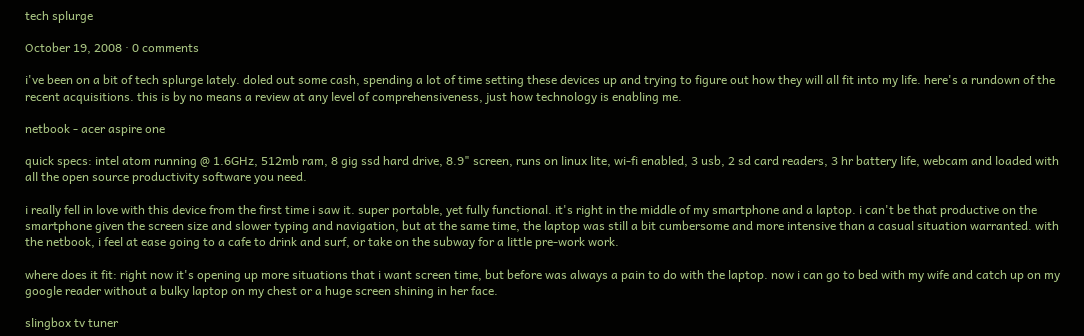tech splurge

October 19, 2008 · 0 comments

i've been on a bit of tech splurge lately. doled out some cash, spending a lot of time setting these devices up and trying to figure out how they will all fit into my life. here's a rundown of the recent acquisitions. this is by no means a review at any level of comprehensiveness, just how technology is enabling me.

netbook - acer aspire one

quick specs: intel atom running @ 1.6GHz, 512mb ram, 8 gig ssd hard drive, 8.9" screen, runs on linux lite, wi-fi enabled, 3 usb, 2 sd card readers, 3 hr battery life, webcam and loaded with all the open source productivity software you need.

i really fell in love with this device from the first time i saw it. super portable, yet fully functional. it's right in the middle of my smartphone and a laptop. i can't be that productive on the smartphone given the screen size and slower typing and navigation, but at the same time, the laptop was still a bit cumbersome and more intensive than a casual situation warranted. with the netbook, i feel at ease going to a cafe to drink and surf, or take on the subway for a little pre-work work.

where does it fit: right now it's opening up more situations that i want screen time, but before was always a pain to do with the laptop. now i can go to bed with my wife and catch up on my google reader without a bulky laptop on my chest or a huge screen shining in her face.

slingbox tv tuner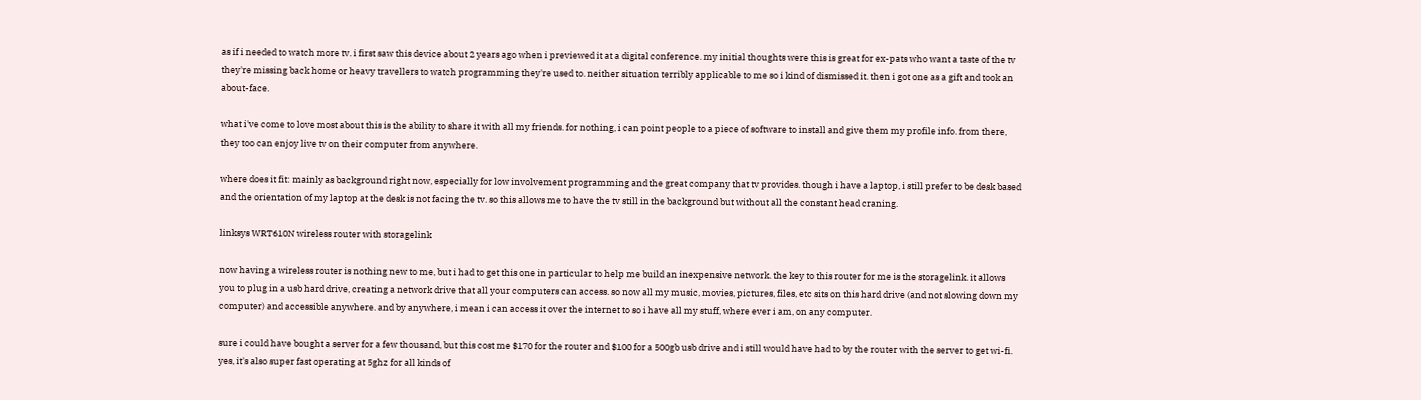as if i needed to watch more tv. i first saw this device about 2 years ago when i previewed it at a digital conference. my initial thoughts were this is great for ex-pats who want a taste of the tv they're missing back home or heavy travellers to watch programming they're used to. neither situation terribly applicable to me so i kind of dismissed it. then i got one as a gift and took an about-face.

what i've come to love most about this is the ability to share it with all my friends. for nothing, i can point people to a piece of software to install and give them my profile info. from there, they too can enjoy live tv on their computer from anywhere.

where does it fit: mainly as background right now, especially for low involvement programming and the great company that tv provides. though i have a laptop, i still prefer to be desk based and the orientation of my laptop at the desk is not facing the tv. so this allows me to have the tv still in the background but without all the constant head craning.

linksys WRT610N wireless router with storagelink

now having a wireless router is nothing new to me, but i had to get this one in particular to help me build an inexpensive network. the key to this router for me is the storagelink. it allows you to plug in a usb hard drive, creating a network drive that all your computers can access. so now all my music, movies, pictures, files, etc sits on this hard drive (and not slowing down my computer) and accessible anywhere. and by anywhere, i mean i can access it over the internet to so i have all my stuff, where ever i am, on any computer.

sure i could have bought a server for a few thousand, but this cost me $170 for the router and $100 for a 500gb usb drive and i still would have had to by the router with the server to get wi-fi. yes, it's also super fast operating at 5ghz for all kinds of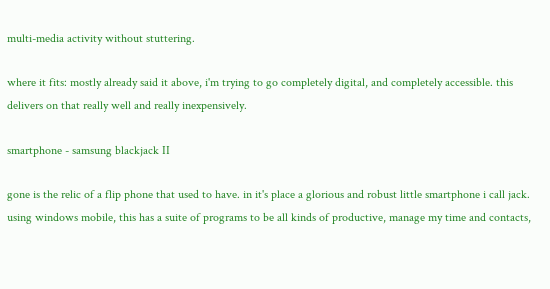multi-media activity without stuttering.

where it fits: mostly already said it above, i'm trying to go completely digital, and completely accessible. this delivers on that really well and really inexpensively.

smartphone - samsung blackjack II

gone is the relic of a flip phone that used to have. in it's place a glorious and robust little smartphone i call jack. using windows mobile, this has a suite of programs to be all kinds of productive, manage my time and contacts,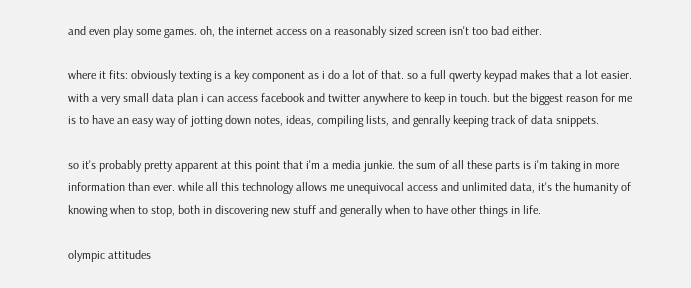and even play some games. oh, the internet access on a reasonably sized screen isn't too bad either.

where it fits: obviously texting is a key component as i do a lot of that. so a full qwerty keypad makes that a lot easier. with a very small data plan i can access facebook and twitter anywhere to keep in touch. but the biggest reason for me is to have an easy way of jotting down notes, ideas, compiling lists, and genrally keeping track of data snippets.

so it's probably pretty apparent at this point that i'm a media junkie. the sum of all these parts is i'm taking in more information than ever. while all this technology allows me unequivocal access and unlimited data, it's the humanity of knowing when to stop, both in discovering new stuff and generally when to have other things in life.

olympic attitudes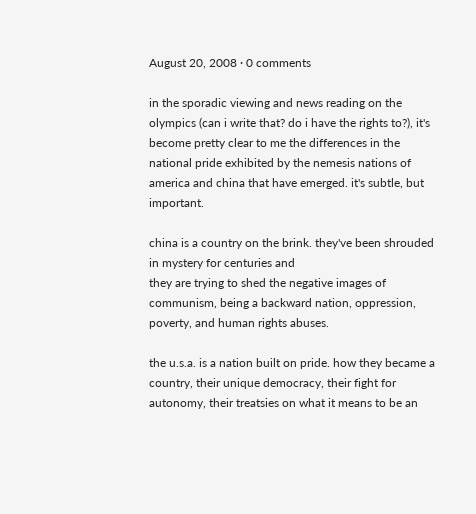August 20, 2008 · 0 comments

in the sporadic viewing and news reading on the olympics (can i write that? do i have the rights to?), it's become pretty clear to me the differences in the national pride exhibited by the nemesis nations of america and china that have emerged. it's subtle, but important.

china is a country on the brink. they've been shrouded in mystery for centuries and
they are trying to shed the negative images of communism, being a backward nation, oppression, poverty, and human rights abuses.

the u.s.a. is a nation built on pride. how they became a country, their unique democracy, their fight for autonomy, their treatsies on what it means to be an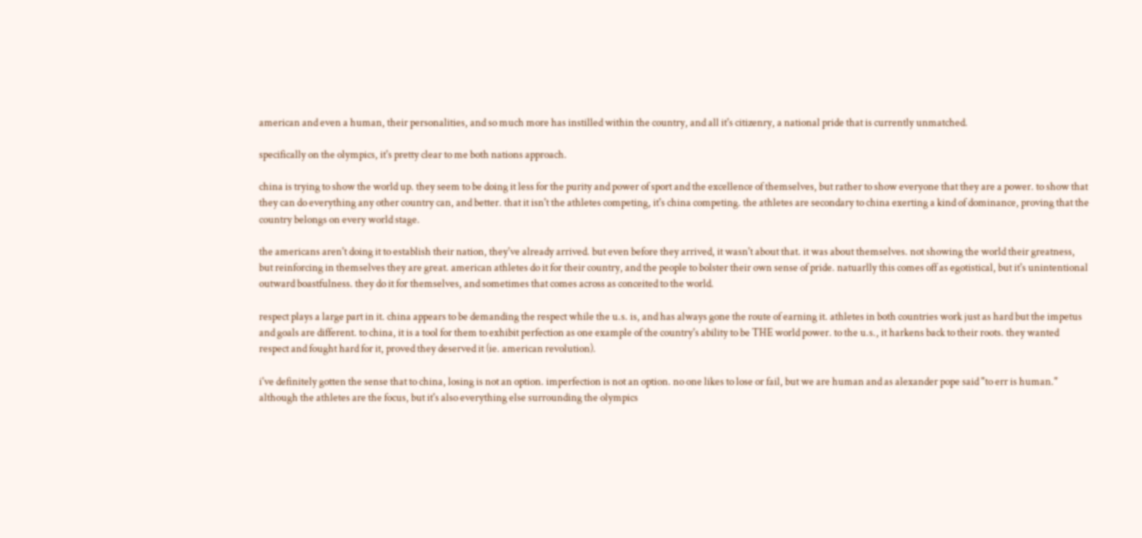american and even a human, their personalities, and so much more has instilled within the country, and all it's citizenry, a national pride that is currently unmatched.

specifically on the olympics, it's pretty clear to me both nations approach.

china is trying to show the world up. they seem to be doing it less for the purity and power of sport and the excellence of themselves, but rather to show everyone that they are a power. to show that they can do everything any other country can, and better. that it isn't the athletes competing, it's china competing. the athletes are secondary to china exerting a kind of dominance, proving that the country belongs on every world stage.

the americans aren't doing it to establish their nation, they've already arrived. but even before they arrived, it wasn't about that. it was about themselves. not showing the world their greatness, but reinforcing in themselves they are great. american athletes do it for their country, and the people to bolster their own sense of pride. natuarlly this comes off as egotistical, but it's unintentional outward boastfulness. they do it for themselves, and sometimes that comes across as conceited to the world.

respect plays a large part in it. china appears to be demanding the respect while the u.s. is, and has always gone the route of earning it. athletes in both countries work just as hard but the impetus and goals are different. to china, it is a tool for them to exhibit perfection as one example of the country's ability to be THE world power. to the u.s., it harkens back to their roots. they wanted respect and fought hard for it, proved they deserved it (ie. american revolution).

i've definitely gotten the sense that to china, losing is not an option. imperfection is not an option. no one likes to lose or fail, but we are human and as alexander pope said "to err is human." although the athletes are the focus, but it's also everything else surrounding the olympics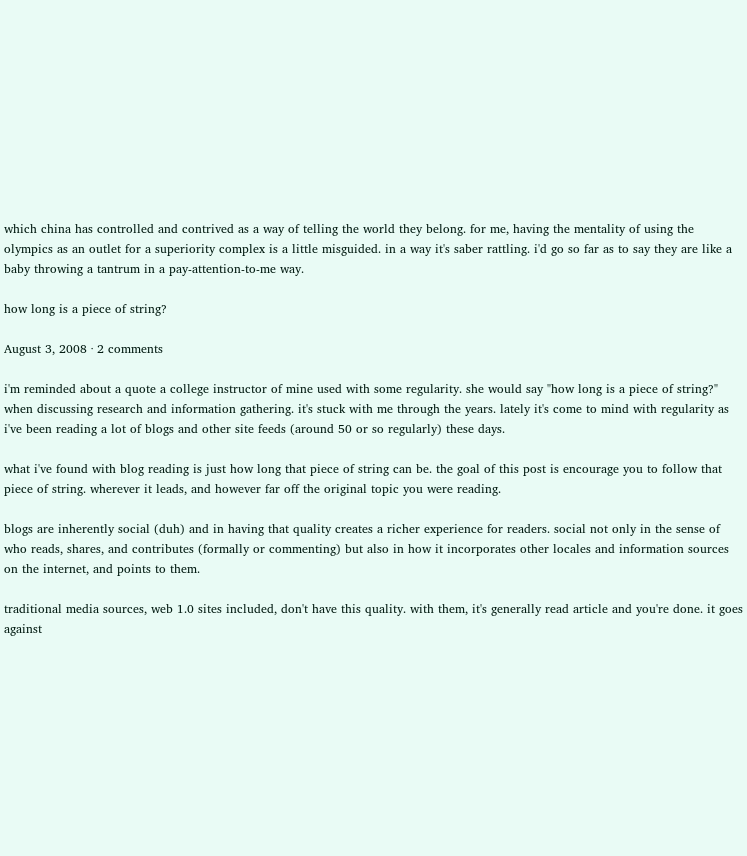which china has controlled and contrived as a way of telling the world they belong. for me, having the mentality of using the olympics as an outlet for a superiority complex is a little misguided. in a way it's saber rattling. i'd go so far as to say they are like a baby throwing a tantrum in a pay-attention-to-me way.

how long is a piece of string?

August 3, 2008 · 2 comments

i'm reminded about a quote a college instructor of mine used with some regularity. she would say "how long is a piece of string?" when discussing research and information gathering. it's stuck with me through the years. lately it's come to mind with regularity as i've been reading a lot of blogs and other site feeds (around 50 or so regularly) these days.

what i've found with blog reading is just how long that piece of string can be. the goal of this post is encourage you to follow that piece of string. wherever it leads, and however far off the original topic you were reading.

blogs are inherently social (duh) and in having that quality creates a richer experience for readers. social not only in the sense of who reads, shares, and contributes (formally or commenting) but also in how it incorporates other locales and information sources on the internet, and points to them.

traditional media sources, web 1.0 sites included, don't have this quality. with them, it's generally read article and you're done. it goes against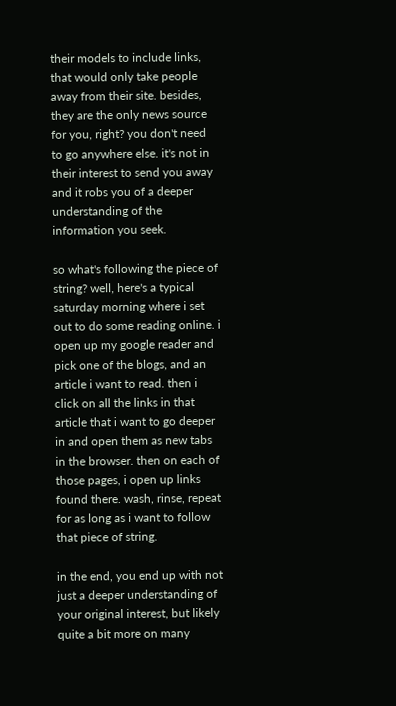their models to include links, that would only take people away from their site. besides, they are the only news source for you, right? you don't need to go anywhere else. it's not in their interest to send you away and it robs you of a deeper understanding of the information you seek.

so what's following the piece of string? well, here's a typical saturday morning where i set out to do some reading online. i open up my google reader and pick one of the blogs, and an article i want to read. then i click on all the links in that article that i want to go deeper in and open them as new tabs in the browser. then on each of those pages, i open up links found there. wash, rinse, repeat for as long as i want to follow that piece of string.

in the end, you end up with not just a deeper understanding of your original interest, but likely quite a bit more on many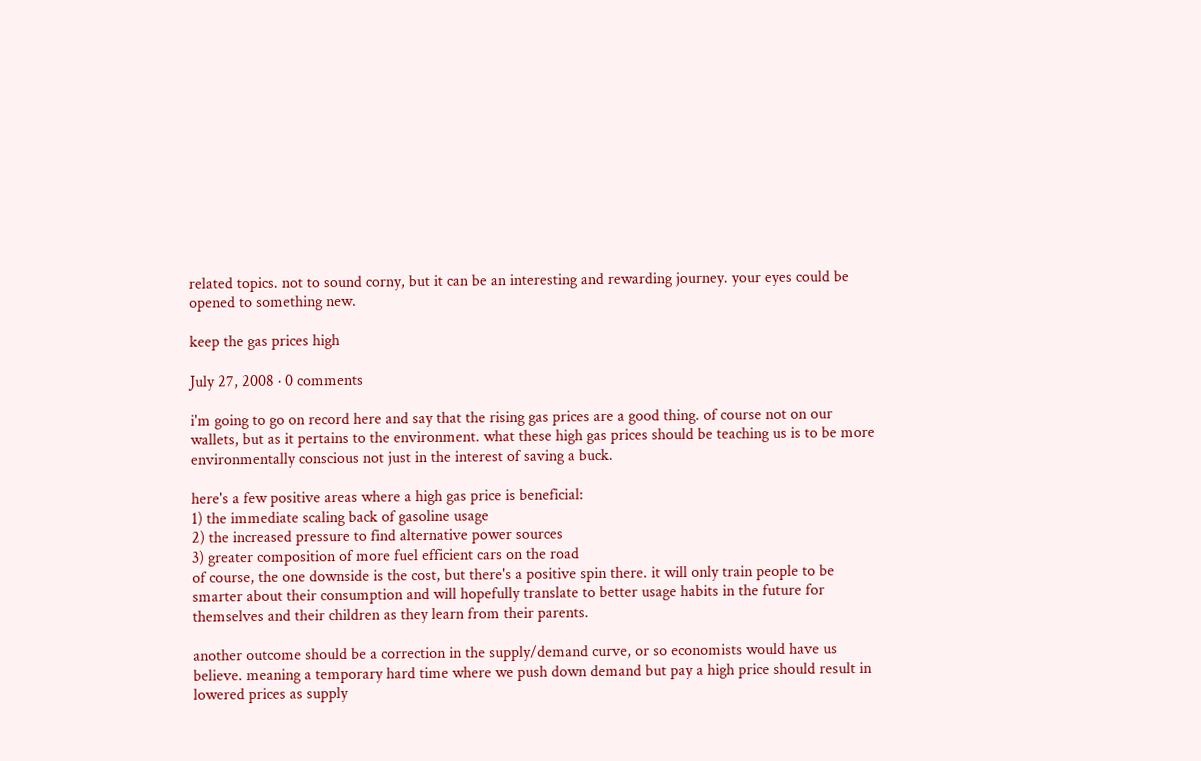related topics. not to sound corny, but it can be an interesting and rewarding journey. your eyes could be opened to something new.

keep the gas prices high

July 27, 2008 · 0 comments

i'm going to go on record here and say that the rising gas prices are a good thing. of course not on our wallets, but as it pertains to the environment. what these high gas prices should be teaching us is to be more environmentally conscious not just in the interest of saving a buck.

here's a few positive areas where a high gas price is beneficial:
1) the immediate scaling back of gasoline usage
2) the increased pressure to find alternative power sources
3) greater composition of more fuel efficient cars on the road
of course, the one downside is the cost, but there's a positive spin there. it will only train people to be smarter about their consumption and will hopefully translate to better usage habits in the future for themselves and their children as they learn from their parents.

another outcome should be a correction in the supply/demand curve, or so economists would have us believe. meaning a temporary hard time where we push down demand but pay a high price should result in lowered prices as supply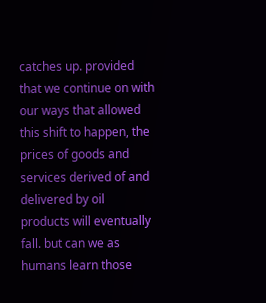catches up. provided that we continue on with our ways that allowed this shift to happen, the prices of goods and services derived of and delivered by oil products will eventually fall. but can we as humans learn those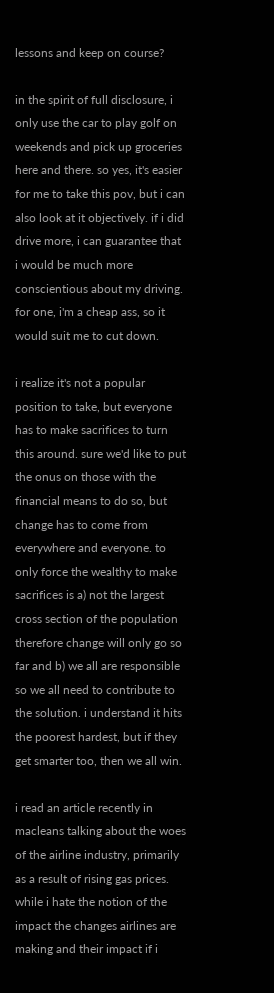lessons and keep on course?

in the spirit of full disclosure, i only use the car to play golf on weekends and pick up groceries here and there. so yes, it's easier for me to take this pov, but i can also look at it objectively. if i did drive more, i can guarantee that i would be much more conscientious about my driving. for one, i'm a cheap ass, so it would suit me to cut down.

i realize it's not a popular position to take, but everyone has to make sacrifices to turn this around. sure we'd like to put the onus on those with the financial means to do so, but change has to come from everywhere and everyone. to only force the wealthy to make sacrifices is a) not the largest cross section of the population therefore change will only go so far and b) we all are responsible so we all need to contribute to the solution. i understand it hits the poorest hardest, but if they get smarter too, then we all win.

i read an article recently in macleans talking about the woes of the airline industry, primarily as a result of rising gas prices. while i hate the notion of the impact the changes airlines are making and their impact if i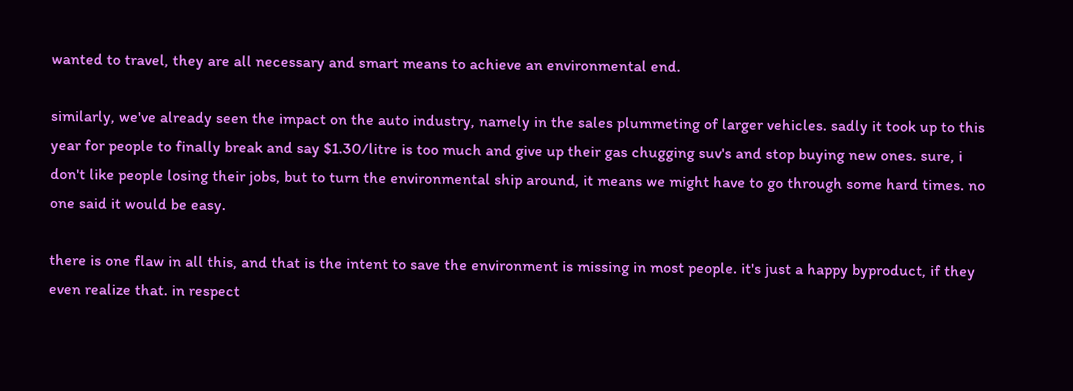wanted to travel, they are all necessary and smart means to achieve an environmental end.

similarly, we've already seen the impact on the auto industry, namely in the sales plummeting of larger vehicles. sadly it took up to this year for people to finally break and say $1.30/litre is too much and give up their gas chugging suv's and stop buying new ones. sure, i don't like people losing their jobs, but to turn the environmental ship around, it means we might have to go through some hard times. no one said it would be easy.

there is one flaw in all this, and that is the intent to save the environment is missing in most people. it's just a happy byproduct, if they even realize that. in respect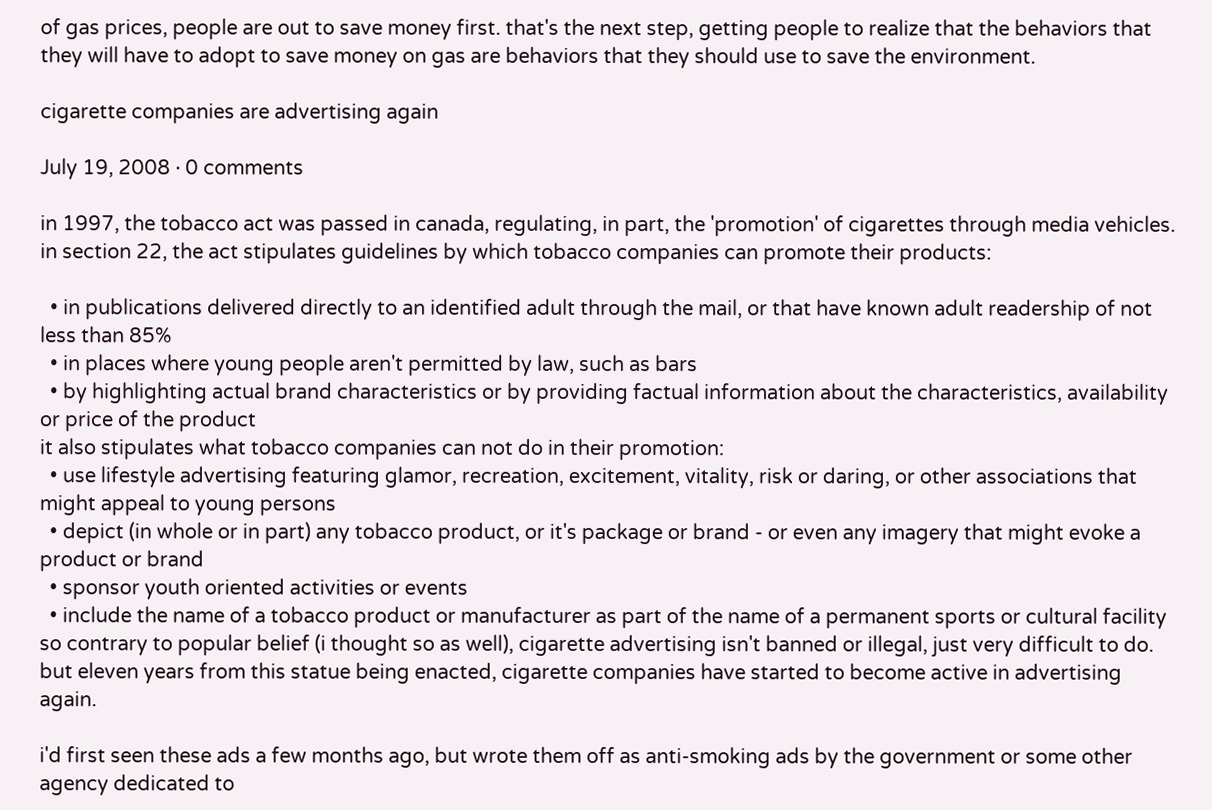of gas prices, people are out to save money first. that's the next step, getting people to realize that the behaviors that they will have to adopt to save money on gas are behaviors that they should use to save the environment.

cigarette companies are advertising again

July 19, 2008 · 0 comments

in 1997, the tobacco act was passed in canada, regulating, in part, the 'promotion' of cigarettes through media vehicles. in section 22, the act stipulates guidelines by which tobacco companies can promote their products:

  • in publications delivered directly to an identified adult through the mail, or that have known adult readership of not less than 85%
  • in places where young people aren't permitted by law, such as bars
  • by highlighting actual brand characteristics or by providing factual information about the characteristics, availability or price of the product
it also stipulates what tobacco companies can not do in their promotion:
  • use lifestyle advertising featuring glamor, recreation, excitement, vitality, risk or daring, or other associations that might appeal to young persons
  • depict (in whole or in part) any tobacco product, or it's package or brand - or even any imagery that might evoke a product or brand
  • sponsor youth oriented activities or events
  • include the name of a tobacco product or manufacturer as part of the name of a permanent sports or cultural facility
so contrary to popular belief (i thought so as well), cigarette advertising isn't banned or illegal, just very difficult to do. but eleven years from this statue being enacted, cigarette companies have started to become active in advertising again.

i'd first seen these ads a few months ago, but wrote them off as anti-smoking ads by the government or some other agency dedicated to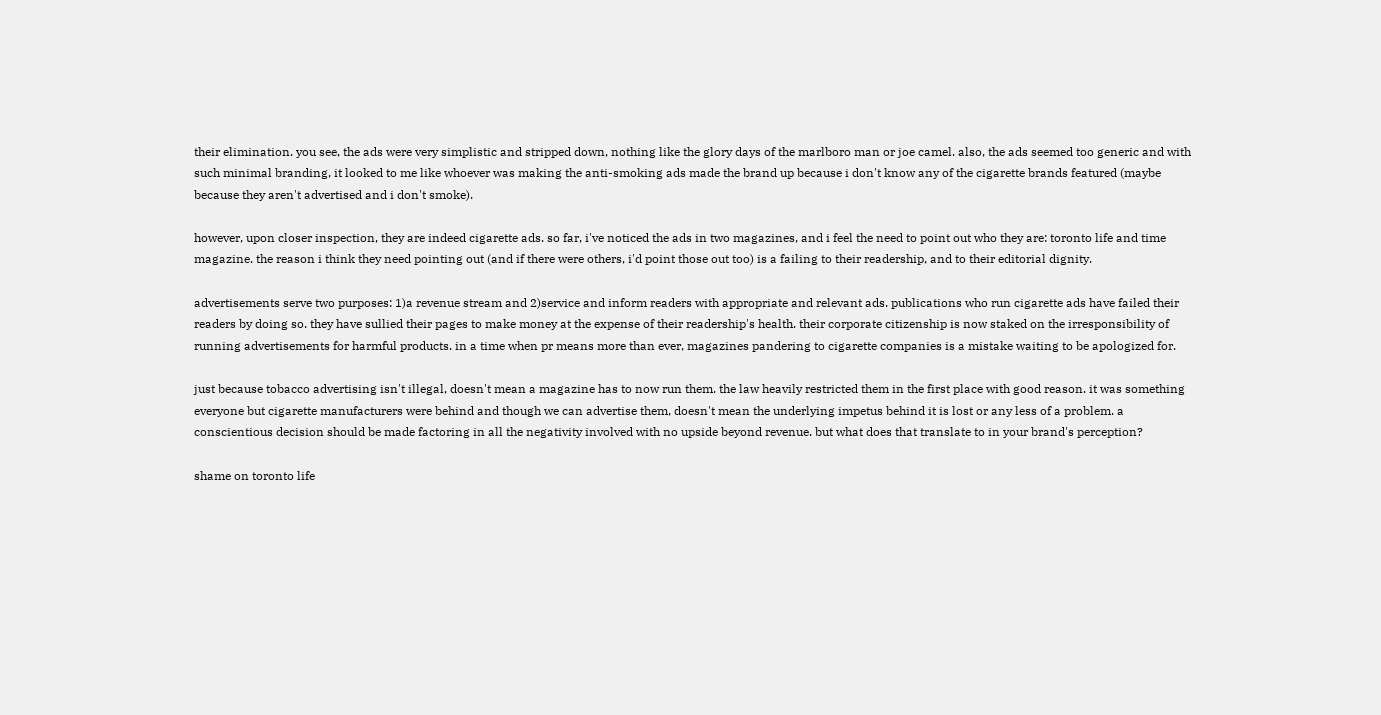their elimination. you see, the ads were very simplistic and stripped down, nothing like the glory days of the marlboro man or joe camel. also, the ads seemed too generic and with such minimal branding, it looked to me like whoever was making the anti-smoking ads made the brand up because i don't know any of the cigarette brands featured (maybe because they aren't advertised and i don't smoke).

however, upon closer inspection, they are indeed cigarette ads. so far, i've noticed the ads in two magazines, and i feel the need to point out who they are: toronto life and time magazine. the reason i think they need pointing out (and if there were others, i'd point those out too) is a failing to their readership, and to their editorial dignity.

advertisements serve two purposes: 1)a revenue stream and 2)service and inform readers with appropriate and relevant ads. publications who run cigarette ads have failed their readers by doing so. they have sullied their pages to make money at the expense of their readership's health. their corporate citizenship is now staked on the irresponsibility of running advertisements for harmful products. in a time when pr means more than ever, magazines pandering to cigarette companies is a mistake waiting to be apologized for.

just because tobacco advertising isn't illegal, doesn't mean a magazine has to now run them. the law heavily restricted them in the first place with good reason. it was something everyone but cigarette manufacturers were behind and though we can advertise them, doesn't mean the underlying impetus behind it is lost or any less of a problem. a conscientious decision should be made factoring in all the negativity involved with no upside beyond revenue. but what does that translate to in your brand's perception?

shame on toronto life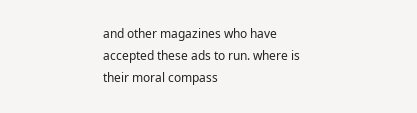and other magazines who have accepted these ads to run. where is their moral compass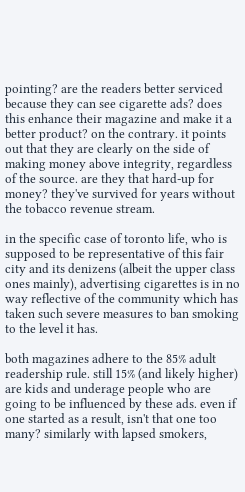pointing? are the readers better serviced because they can see cigarette ads? does this enhance their magazine and make it a better product? on the contrary. it points out that they are clearly on the side of making money above integrity, regardless of the source. are they that hard-up for money? they've survived for years without the tobacco revenue stream.

in the specific case of toronto life, who is supposed to be representative of this fair city and its denizens (albeit the upper class ones mainly), advertising cigarettes is in no way reflective of the community which has taken such severe measures to ban smoking to the level it has.

both magazines adhere to the 85% adult readership rule. still 15% (and likely higher) are kids and underage people who are going to be influenced by these ads. even if one started as a result, isn't that one too many? similarly with lapsed smokers,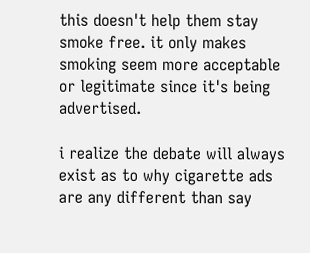this doesn't help them stay smoke free. it only makes smoking seem more acceptable or legitimate since it's being advertised.

i realize the debate will always exist as to why cigarette ads are any different than say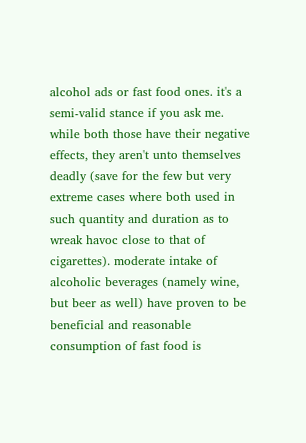alcohol ads or fast food ones. it's a semi-valid stance if you ask me. while both those have their negative effects, they aren't unto themselves deadly (save for the few but very extreme cases where both used in such quantity and duration as to wreak havoc close to that of cigarettes). moderate intake of alcoholic beverages (namely wine, but beer as well) have proven to be beneficial and reasonable consumption of fast food is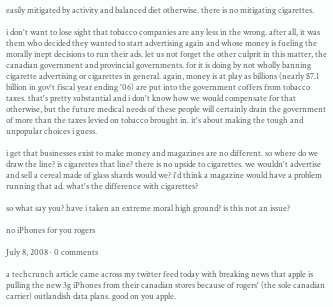easily mitigated by activity and balanced diet otherwise. there is no mitigating cigarettes.

i don't want to lose sight that tobacco companies are any less in the wrong. after all, it was them who decided they wanted to start advertising again and whose money is fueling the morally inept decisions to run their ads. let us not forget the other culprit in this matter, the canadian government and provincial governments. for it is doing by not wholly banning cigarette advertising or cigarettes in general. again, money is at play as billions (nearly $7.1 billion in gov't fiscal year ending '06) are put into the government coffers from tobacco taxes. that's pretty substantial and i don't know how we would compensate for that otherwise, but the future medical needs of these people will certainly drain the government of more than the taxes levied on tobacco brought in. it's about making the tough and unpopular choices i guess.

i get that businesses exist to make money and magazines are no different. so where do we draw the line? is cigarettes that line? there is no upside to cigarettes. we wouldn't advertise and sell a cereal made of glass shards would we? i'd think a magazine would have a problem running that ad. what's the difference with cigarettes?

so what say you? have i taken an extreme moral high ground? is this not an issue?

no iPhones for you rogers

July 8, 2008 · 0 comments

a techcrunch article came across my twitter feed today with breaking news that apple is pulling the new 3g iPhones from their canadian stores because of rogers' (the sole canadian carrier) outlandish data plans. good on you apple.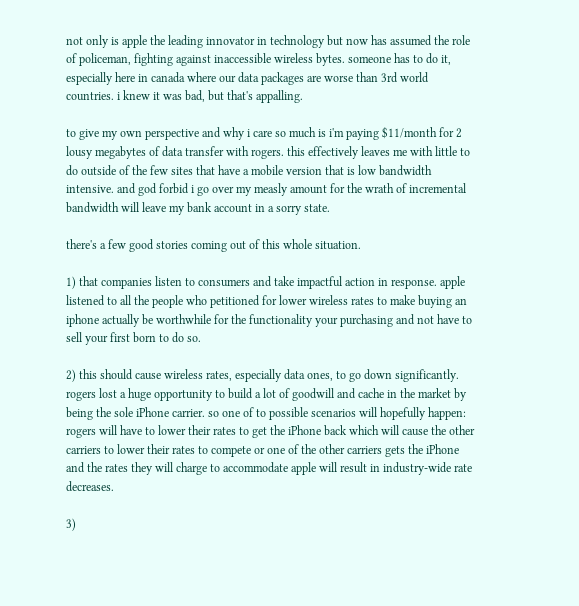not only is apple the leading innovator in technology but now has assumed the role of policeman, fighting against inaccessible wireless bytes. someone has to do it, especially here in canada where our data packages are worse than 3rd world countries. i knew it was bad, but that's appalling.

to give my own perspective and why i care so much is i'm paying $11/month for 2 lousy megabytes of data transfer with rogers. this effectively leaves me with little to do outside of the few sites that have a mobile version that is low bandwidth intensive. and god forbid i go over my measly amount for the wrath of incremental bandwidth will leave my bank account in a sorry state.

there's a few good stories coming out of this whole situation.

1) that companies listen to consumers and take impactful action in response. apple listened to all the people who petitioned for lower wireless rates to make buying an iphone actually be worthwhile for the functionality your purchasing and not have to sell your first born to do so.

2) this should cause wireless rates, especially data ones, to go down significantly. rogers lost a huge opportunity to build a lot of goodwill and cache in the market by being the sole iPhone carrier. so one of to possible scenarios will hopefully happen: rogers will have to lower their rates to get the iPhone back which will cause the other carriers to lower their rates to compete or one of the other carriers gets the iPhone and the rates they will charge to accommodate apple will result in industry-wide rate decreases.

3)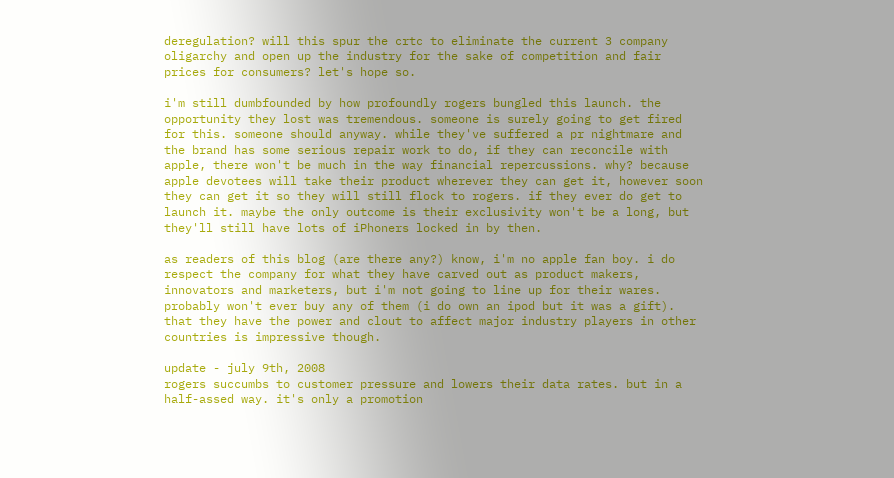deregulation? will this spur the crtc to eliminate the current 3 company oligarchy and open up the industry for the sake of competition and fair prices for consumers? let's hope so.

i'm still dumbfounded by how profoundly rogers bungled this launch. the opportunity they lost was tremendous. someone is surely going to get fired for this. someone should anyway. while they've suffered a pr nightmare and the brand has some serious repair work to do, if they can reconcile with apple, there won't be much in the way financial repercussions. why? because apple devotees will take their product wherever they can get it, however soon they can get it so they will still flock to rogers. if they ever do get to launch it. maybe the only outcome is their exclusivity won't be a long, but they'll still have lots of iPhoners locked in by then.

as readers of this blog (are there any?) know, i'm no apple fan boy. i do respect the company for what they have carved out as product makers, innovators and marketers, but i'm not going to line up for their wares. probably won't ever buy any of them (i do own an ipod but it was a gift). that they have the power and clout to affect major industry players in other countries is impressive though.

update - july 9th, 2008
rogers succumbs to customer pressure and lowers their data rates. but in a half-assed way. it's only a promotion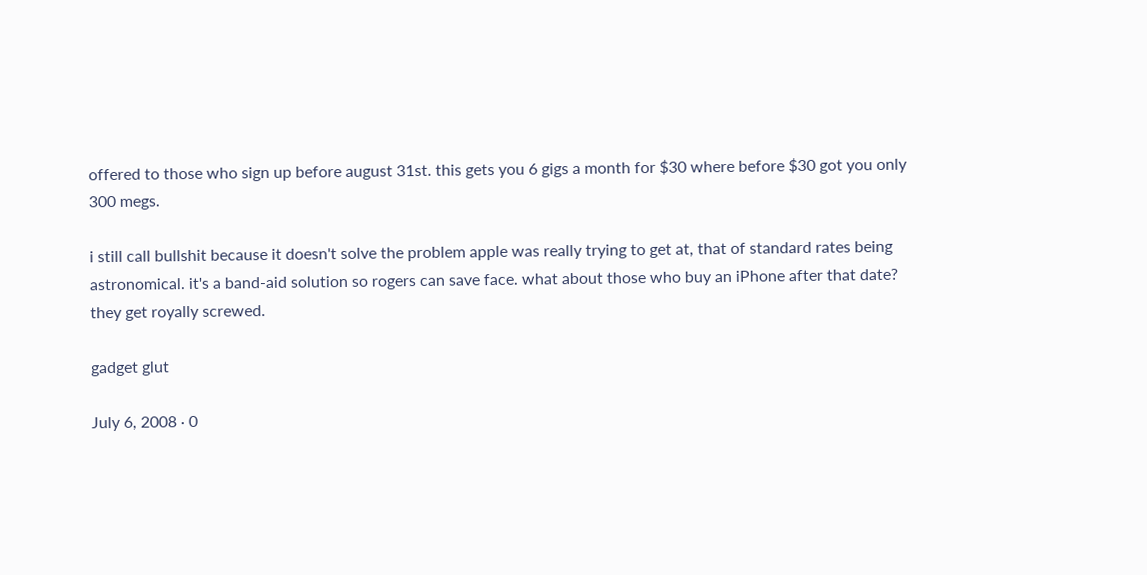offered to those who sign up before august 31st. this gets you 6 gigs a month for $30 where before $30 got you only 300 megs.

i still call bullshit because it doesn't solve the problem apple was really trying to get at, that of standard rates being astronomical. it's a band-aid solution so rogers can save face. what about those who buy an iPhone after that date? they get royally screwed.

gadget glut

July 6, 2008 · 0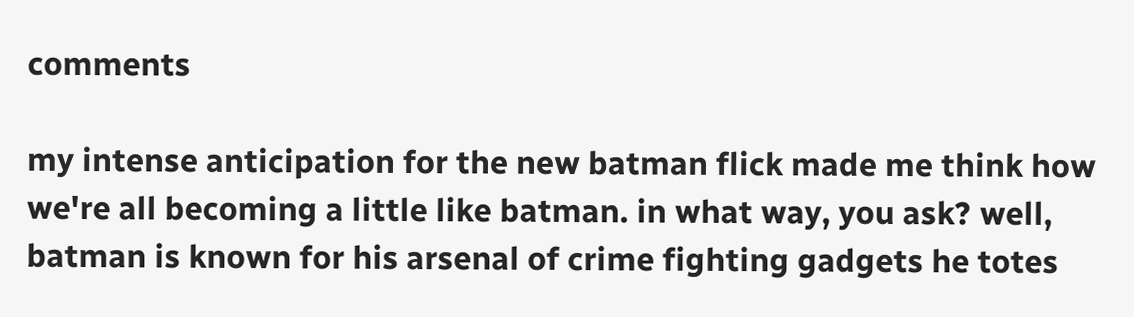comments

my intense anticipation for the new batman flick made me think how we're all becoming a little like batman. in what way, you ask? well, batman is known for his arsenal of crime fighting gadgets he totes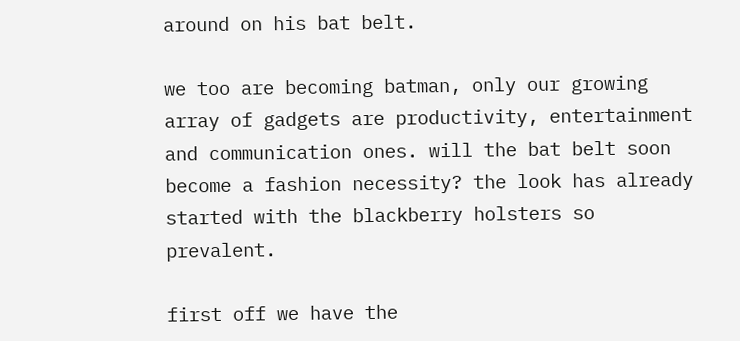around on his bat belt.

we too are becoming batman, only our growing array of gadgets are productivity, entertainment and communication ones. will the bat belt soon become a fashion necessity? the look has already started with the blackberry holsters so prevalent.

first off we have the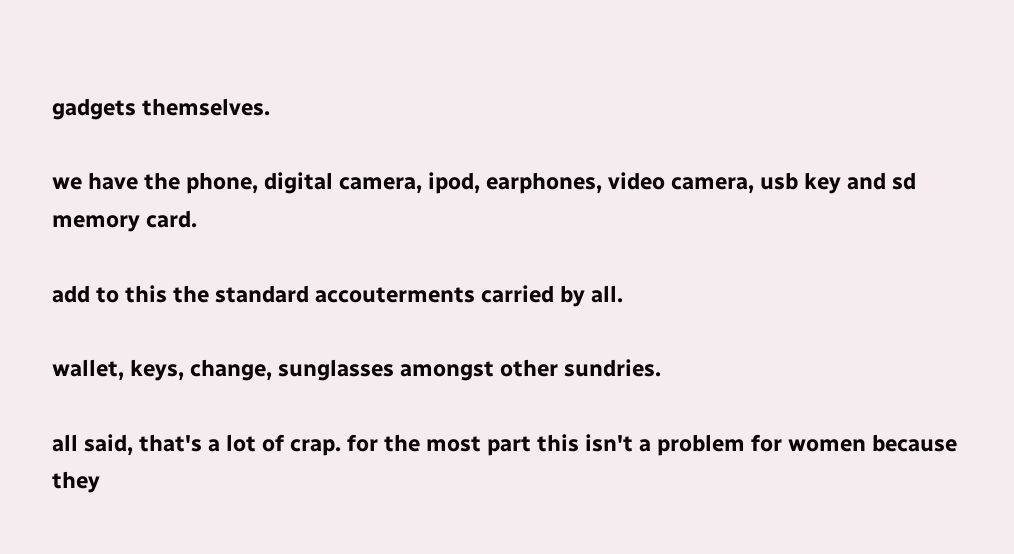gadgets themselves.

we have the phone, digital camera, ipod, earphones, video camera, usb key and sd memory card.

add to this the standard accouterments carried by all.

wallet, keys, change, sunglasses amongst other sundries.

all said, that's a lot of crap. for the most part this isn't a problem for women because they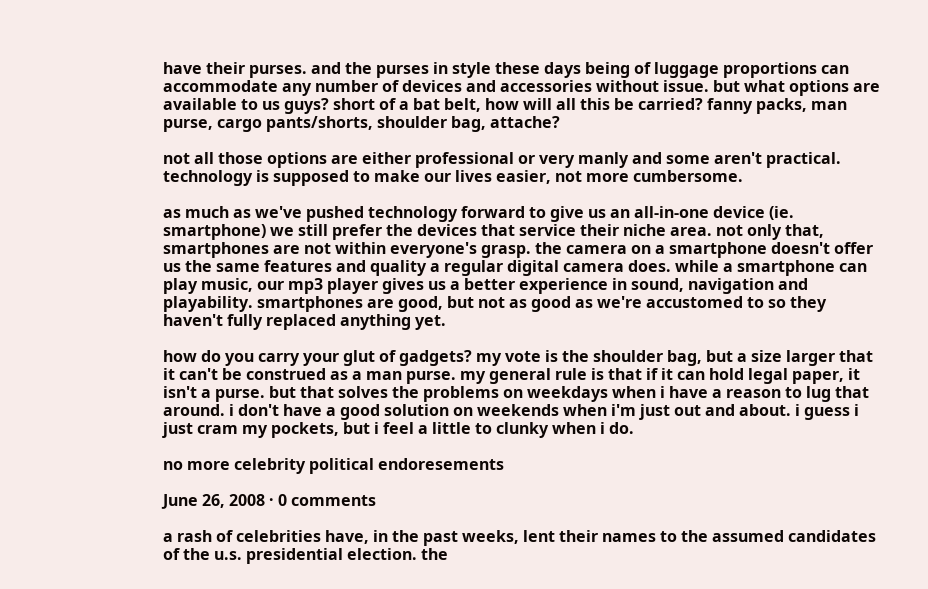have their purses. and the purses in style these days being of luggage proportions can accommodate any number of devices and accessories without issue. but what options are available to us guys? short of a bat belt, how will all this be carried? fanny packs, man purse, cargo pants/shorts, shoulder bag, attache?

not all those options are either professional or very manly and some aren't practical. technology is supposed to make our lives easier, not more cumbersome.

as much as we've pushed technology forward to give us an all-in-one device (ie. smartphone) we still prefer the devices that service their niche area. not only that, smartphones are not within everyone's grasp. the camera on a smartphone doesn't offer us the same features and quality a regular digital camera does. while a smartphone can play music, our mp3 player gives us a better experience in sound, navigation and playability. smartphones are good, but not as good as we're accustomed to so they haven't fully replaced anything yet.

how do you carry your glut of gadgets? my vote is the shoulder bag, but a size larger that it can't be construed as a man purse. my general rule is that if it can hold legal paper, it isn't a purse. but that solves the problems on weekdays when i have a reason to lug that around. i don't have a good solution on weekends when i'm just out and about. i guess i just cram my pockets, but i feel a little to clunky when i do.

no more celebrity political endoresements

June 26, 2008 · 0 comments

a rash of celebrities have, in the past weeks, lent their names to the assumed candidates of the u.s. presidential election. the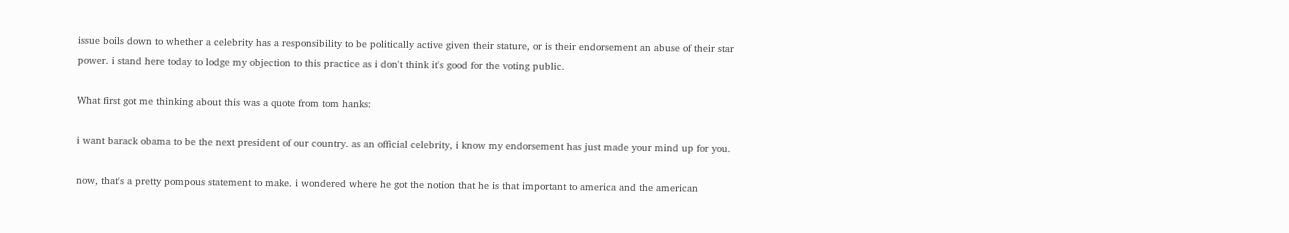issue boils down to whether a celebrity has a responsibility to be politically active given their stature, or is their endorsement an abuse of their star power. i stand here today to lodge my objection to this practice as i don't think it's good for the voting public.

What first got me thinking about this was a quote from tom hanks:

i want barack obama to be the next president of our country. as an official celebrity, i know my endorsement has just made your mind up for you.

now, that's a pretty pompous statement to make. i wondered where he got the notion that he is that important to america and the american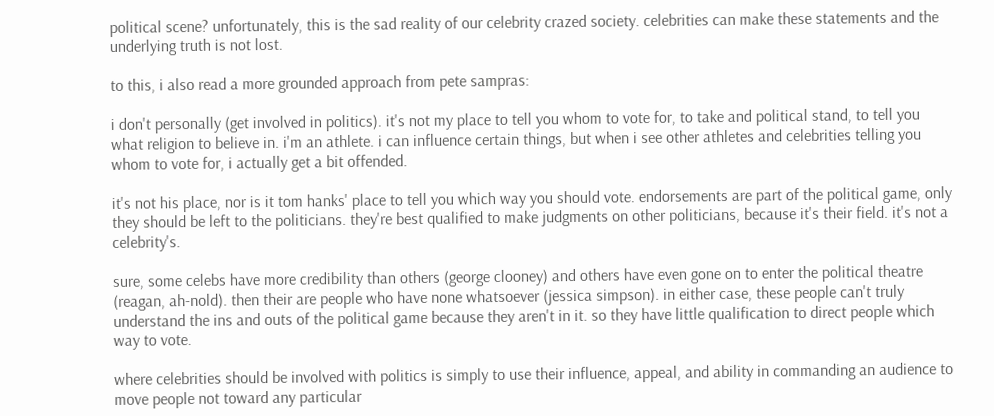political scene? unfortunately, this is the sad reality of our celebrity crazed society. celebrities can make these statements and the underlying truth is not lost.

to this, i also read a more grounded approach from pete sampras:

i don't personally (get involved in politics). it's not my place to tell you whom to vote for, to take and political stand, to tell you what religion to believe in. i'm an athlete. i can influence certain things, but when i see other athletes and celebrities telling you whom to vote for, i actually get a bit offended.

it's not his place, nor is it tom hanks' place to tell you which way you should vote. endorsements are part of the political game, only they should be left to the politicians. they're best qualified to make judgments on other politicians, because it's their field. it's not a celebrity's.

sure, some celebs have more credibility than others (george clooney) and others have even gone on to enter the political theatre (reagan, ah-nold). then their are people who have none whatsoever (jessica simpson). in either case, these people can't truly understand the ins and outs of the political game because they aren't in it. so they have little qualification to direct people which way to vote.

where celebrities should be involved with politics is simply to use their influence, appeal, and ability in commanding an audience to move people not toward any particular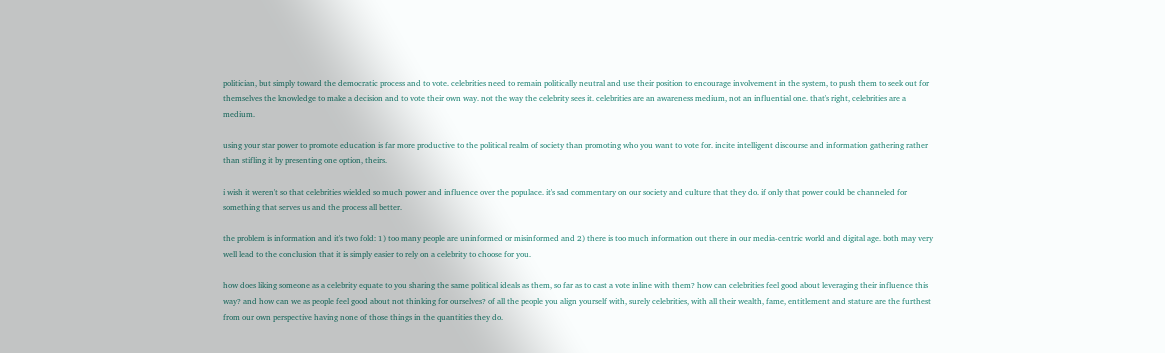politician, but simply toward the democratic process and to vote. celebrities need to remain politically neutral and use their position to encourage involvement in the system, to push them to seek out for themselves the knowledge to make a decision and to vote their own way. not the way the celebrity sees it. celebrities are an awareness medium, not an influential one. that's right, celebrities are a medium.

using your star power to promote education is far more productive to the political realm of society than promoting who you want to vote for. incite intelligent discourse and information gathering rather than stifling it by presenting one option, theirs.

i wish it weren't so that celebrities wielded so much power and influence over the populace. it's sad commentary on our society and culture that they do. if only that power could be channeled for something that serves us and the process all better.

the problem is information and it's two fold: 1) too many people are uninformed or misinformed and 2) there is too much information out there in our media-centric world and digital age. both may very well lead to the conclusion that it is simply easier to rely on a celebrity to choose for you.

how does liking someone as a celebrity equate to you sharing the same political ideals as them, so far as to cast a vote inline with them? how can celebrities feel good about leveraging their influence this way? and how can we as people feel good about not thinking for ourselves? of all the people you align yourself with, surely celebrities, with all their wealth, fame, entitlement and stature are the furthest from our own perspective having none of those things in the quantities they do.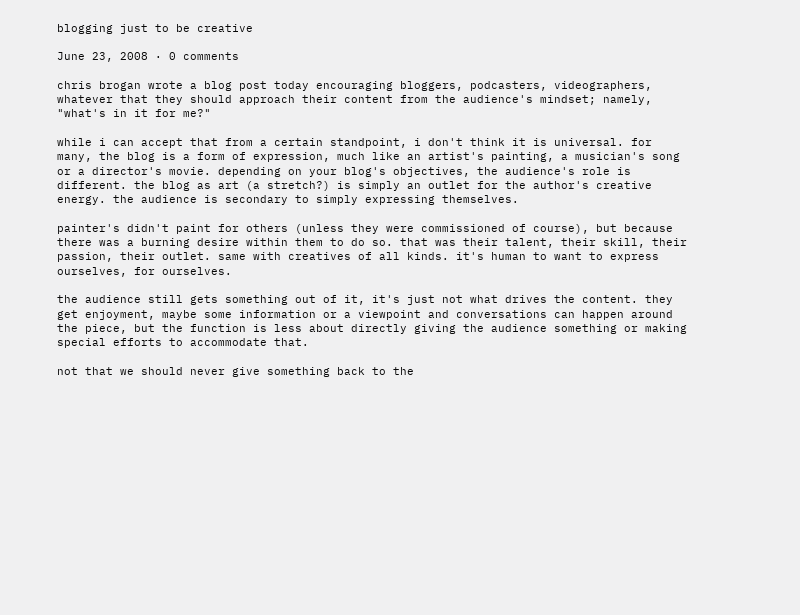blogging just to be creative

June 23, 2008 · 0 comments

chris brogan wrote a blog post today encouraging bloggers, podcasters, videographers, whatever that they should approach their content from the audience's mindset; namely, "what's in it for me?"

while i can accept that from a certain standpoint, i don't think it is universal. for many, the blog is a form of expression, much like an artist's painting, a musician's song or a director's movie. depending on your blog's objectives, the audience's role is different. the blog as art (a stretch?) is simply an outlet for the author's creative energy. the audience is secondary to simply expressing themselves.

painter's didn't paint for others (unless they were commissioned of course), but because there was a burning desire within them to do so. that was their talent, their skill, their passion, their outlet. same with creatives of all kinds. it's human to want to express ourselves, for ourselves.

the audience still gets something out of it, it's just not what drives the content. they get enjoyment, maybe some information or a viewpoint and conversations can happen around the piece, but the function is less about directly giving the audience something or making special efforts to accommodate that.

not that we should never give something back to the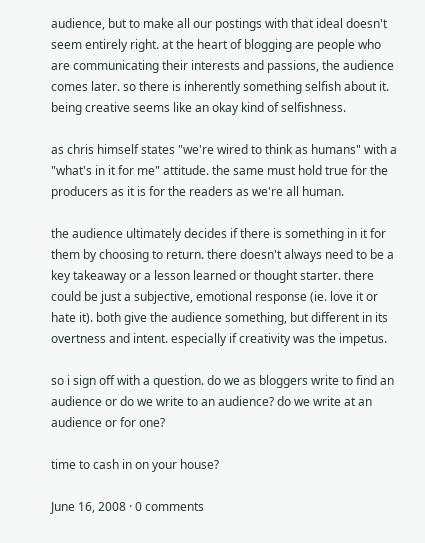audience, but to make all our postings with that ideal doesn't seem entirely right. at the heart of blogging are people who are communicating their interests and passions, the audience comes later. so there is inherently something selfish about it. being creative seems like an okay kind of selfishness.

as chris himself states "we're wired to think as humans" with a "what's in it for me" attitude. the same must hold true for the producers as it is for the readers as we're all human.

the audience ultimately decides if there is something in it for them by choosing to return. there doesn't always need to be a key takeaway or a lesson learned or thought starter. there could be just a subjective, emotional response (ie. love it or hate it). both give the audience something, but different in its overtness and intent. especially if creativity was the impetus.

so i sign off with a question. do we as bloggers write to find an audience or do we write to an audience? do we write at an audience or for one?

time to cash in on your house?

June 16, 2008 · 0 comments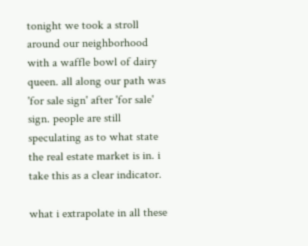tonight we took a stroll around our neighborhood with a waffle bowl of dairy queen. all along our path was 'for sale sign' after 'for sale' sign. people are still speculating as to what state the real estate market is in. i take this as a clear indicator.

what i extrapolate in all these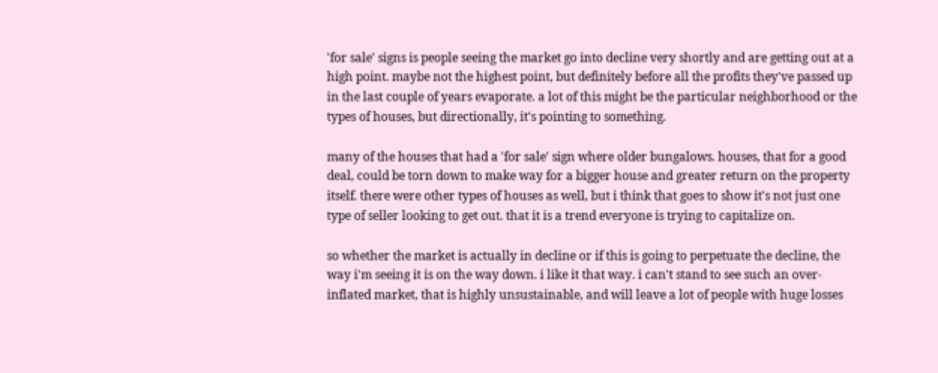'for sale' signs is people seeing the market go into decline very shortly and are getting out at a high point. maybe not the highest point, but definitely before all the profits they've passed up in the last couple of years evaporate. a lot of this might be the particular neighborhood or the types of houses, but directionally, it's pointing to something.

many of the houses that had a 'for sale' sign where older bungalows. houses, that for a good deal, could be torn down to make way for a bigger house and greater return on the property itself. there were other types of houses as well, but i think that goes to show it's not just one type of seller looking to get out. that it is a trend everyone is trying to capitalize on.

so whether the market is actually in decline or if this is going to perpetuate the decline, the way i'm seeing it is on the way down. i like it that way. i can't stand to see such an over-inflated market, that is highly unsustainable, and will leave a lot of people with huge losses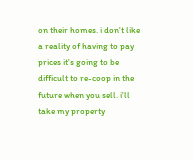on their homes. i don't like a reality of having to pay prices it's going to be difficult to re-coop in the future when you sell. i'll take my property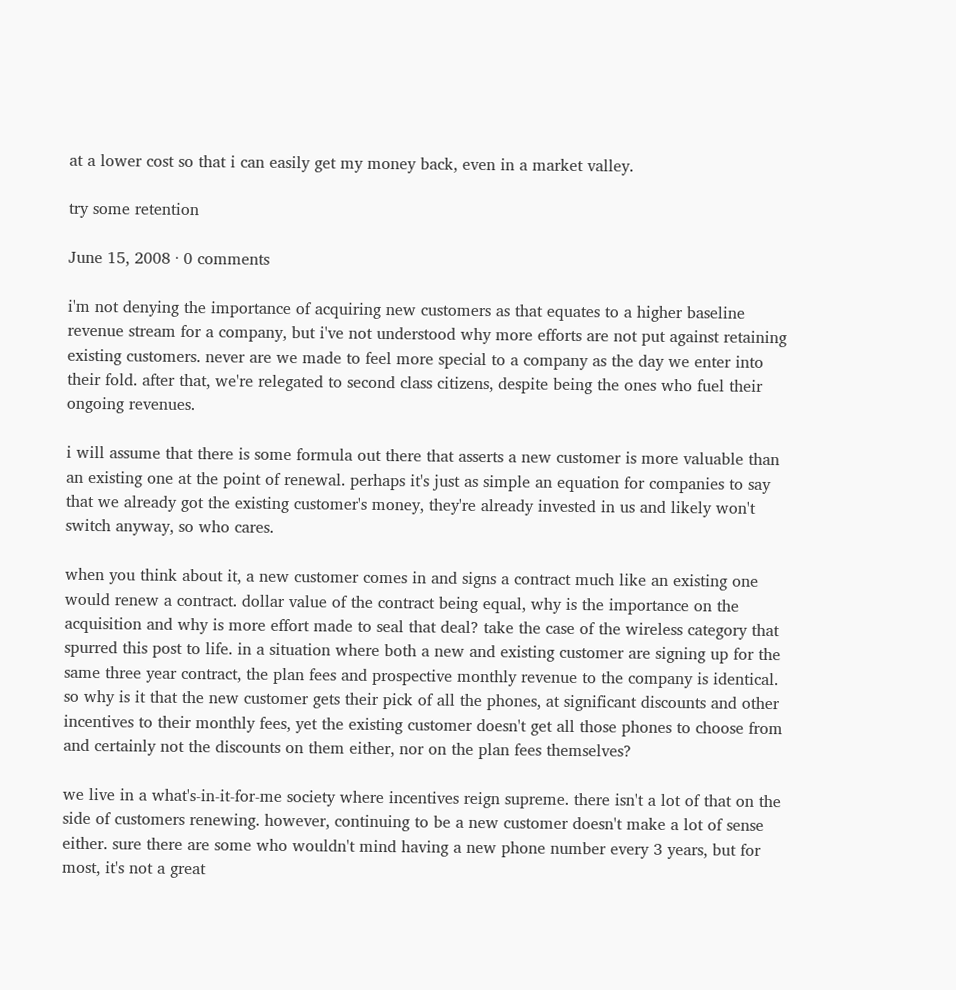at a lower cost so that i can easily get my money back, even in a market valley.

try some retention

June 15, 2008 · 0 comments

i'm not denying the importance of acquiring new customers as that equates to a higher baseline revenue stream for a company, but i've not understood why more efforts are not put against retaining existing customers. never are we made to feel more special to a company as the day we enter into their fold. after that, we're relegated to second class citizens, despite being the ones who fuel their ongoing revenues.

i will assume that there is some formula out there that asserts a new customer is more valuable than an existing one at the point of renewal. perhaps it's just as simple an equation for companies to say that we already got the existing customer's money, they're already invested in us and likely won't switch anyway, so who cares.

when you think about it, a new customer comes in and signs a contract much like an existing one would renew a contract. dollar value of the contract being equal, why is the importance on the acquisition and why is more effort made to seal that deal? take the case of the wireless category that spurred this post to life. in a situation where both a new and existing customer are signing up for the same three year contract, the plan fees and prospective monthly revenue to the company is identical. so why is it that the new customer gets their pick of all the phones, at significant discounts and other incentives to their monthly fees, yet the existing customer doesn't get all those phones to choose from and certainly not the discounts on them either, nor on the plan fees themselves?

we live in a what's-in-it-for-me society where incentives reign supreme. there isn't a lot of that on the side of customers renewing. however, continuing to be a new customer doesn't make a lot of sense either. sure there are some who wouldn't mind having a new phone number every 3 years, but for most, it's not a great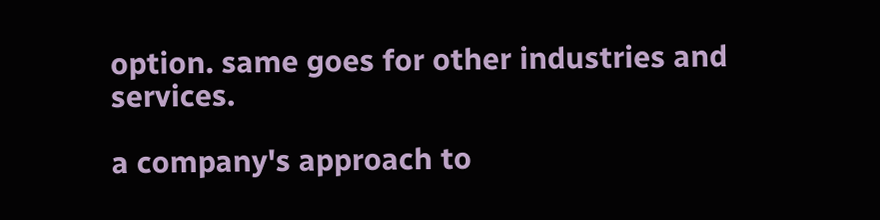option. same goes for other industries and services.

a company's approach to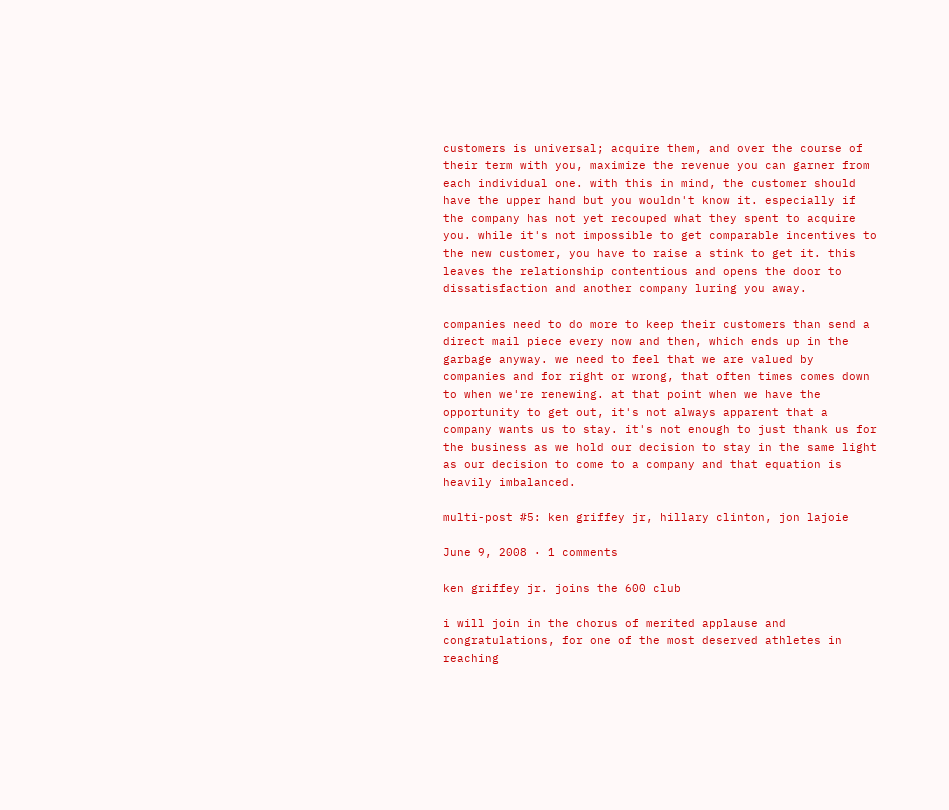customers is universal; acquire them, and over the course of their term with you, maximize the revenue you can garner from each individual one. with this in mind, the customer should have the upper hand but you wouldn't know it. especially if the company has not yet recouped what they spent to acquire you. while it's not impossible to get comparable incentives to the new customer, you have to raise a stink to get it. this leaves the relationship contentious and opens the door to dissatisfaction and another company luring you away.

companies need to do more to keep their customers than send a direct mail piece every now and then, which ends up in the garbage anyway. we need to feel that we are valued by companies and for right or wrong, that often times comes down to when we're renewing. at that point when we have the opportunity to get out, it's not always apparent that a company wants us to stay. it's not enough to just thank us for the business as we hold our decision to stay in the same light as our decision to come to a company and that equation is heavily imbalanced.

multi-post #5: ken griffey jr, hillary clinton, jon lajoie

June 9, 2008 · 1 comments

ken griffey jr. joins the 600 club

i will join in the chorus of merited applause and congratulations, for one of the most deserved athletes in reaching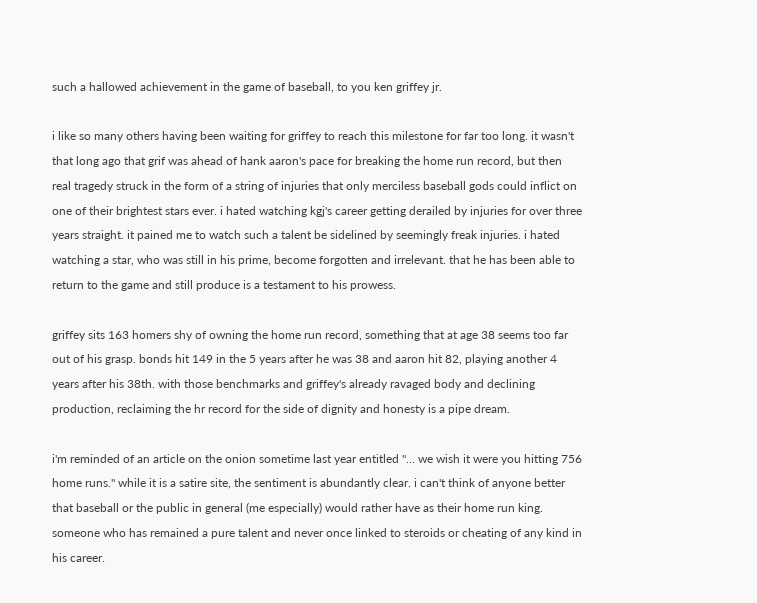such a hallowed achievement in the game of baseball, to you ken griffey jr.

i like so many others having been waiting for griffey to reach this milestone for far too long. it wasn't that long ago that grif was ahead of hank aaron's pace for breaking the home run record, but then real tragedy struck in the form of a string of injuries that only merciless baseball gods could inflict on one of their brightest stars ever. i hated watching kgj's career getting derailed by injuries for over three years straight. it pained me to watch such a talent be sidelined by seemingly freak injuries. i hated watching a star, who was still in his prime, become forgotten and irrelevant. that he has been able to return to the game and still produce is a testament to his prowess.

griffey sits 163 homers shy of owning the home run record, something that at age 38 seems too far out of his grasp. bonds hit 149 in the 5 years after he was 38 and aaron hit 82, playing another 4 years after his 38th. with those benchmarks and griffey's already ravaged body and declining production, reclaiming the hr record for the side of dignity and honesty is a pipe dream.

i'm reminded of an article on the onion sometime last year entitled "... we wish it were you hitting 756 home runs." while it is a satire site, the sentiment is abundantly clear. i can't think of anyone better that baseball or the public in general (me especially) would rather have as their home run king. someone who has remained a pure talent and never once linked to steroids or cheating of any kind in his career.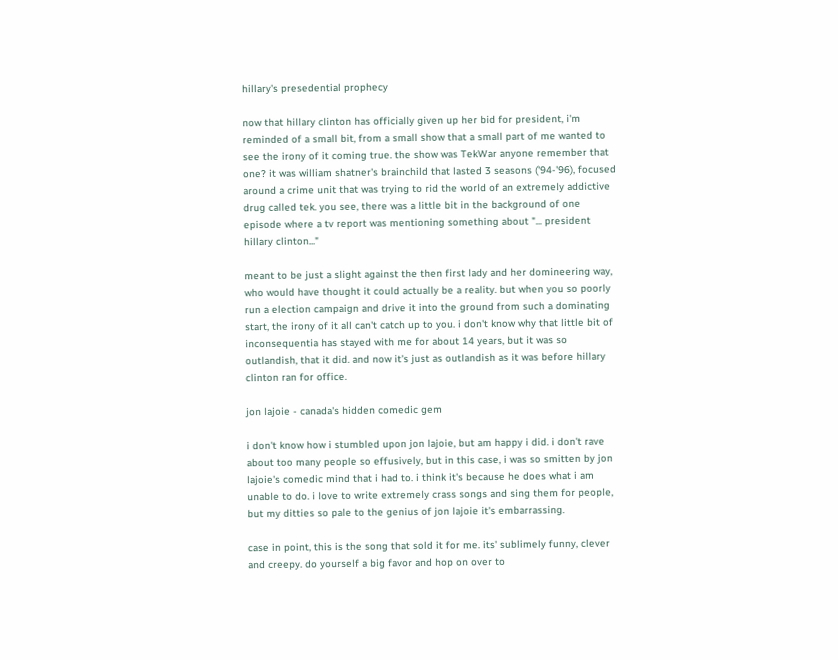hillary's presedential prophecy

now that hillary clinton has officially given up her bid for president, i'm reminded of a small bit, from a small show that a small part of me wanted to see the irony of it coming true. the show was TekWar anyone remember that one? it was william shatner's brainchild that lasted 3 seasons ('94-'96), focused around a crime unit that was trying to rid the world of an extremely addictive drug called tek. you see, there was a little bit in the background of one episode where a tv report was mentioning something about "... president hillary clinton..."

meant to be just a slight against the then first lady and her domineering way, who would have thought it could actually be a reality. but when you so poorly run a election campaign and drive it into the ground from such a dominating start, the irony of it all can't catch up to you. i don't know why that little bit of inconsequentia has stayed with me for about 14 years, but it was so outlandish, that it did. and now it's just as outlandish as it was before hillary clinton ran for office.

jon lajoie - canada's hidden comedic gem

i don't know how i stumbled upon jon lajoie, but am happy i did. i don't rave about too many people so effusively, but in this case, i was so smitten by jon lajoie's comedic mind that i had to. i think it's because he does what i am unable to do. i love to write extremely crass songs and sing them for people, but my ditties so pale to the genius of jon lajoie it's embarrassing.

case in point, this is the song that sold it for me. its' sublimely funny, clever and creepy. do yourself a big favor and hop on over to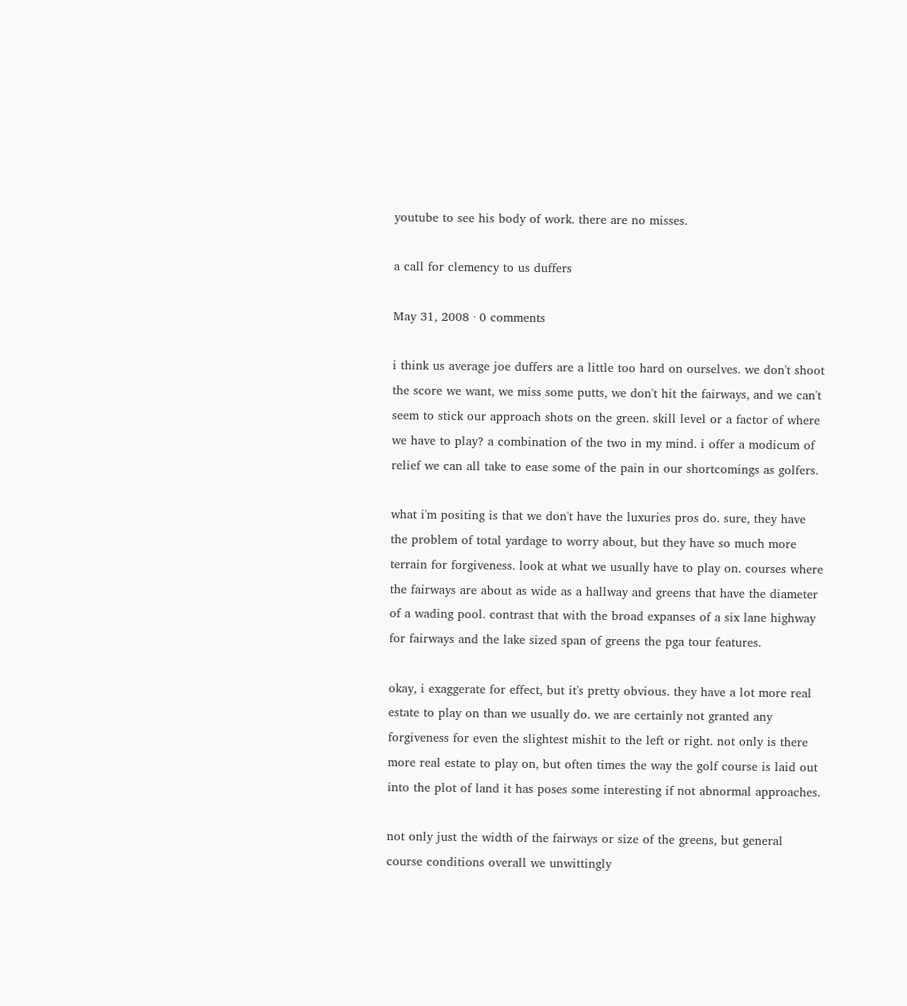youtube to see his body of work. there are no misses.

a call for clemency to us duffers

May 31, 2008 · 0 comments

i think us average joe duffers are a little too hard on ourselves. we don't shoot the score we want, we miss some putts, we don't hit the fairways, and we can't seem to stick our approach shots on the green. skill level or a factor of where we have to play? a combination of the two in my mind. i offer a modicum of relief we can all take to ease some of the pain in our shortcomings as golfers.

what i'm positing is that we don't have the luxuries pros do. sure, they have the problem of total yardage to worry about, but they have so much more terrain for forgiveness. look at what we usually have to play on. courses where the fairways are about as wide as a hallway and greens that have the diameter of a wading pool. contrast that with the broad expanses of a six lane highway for fairways and the lake sized span of greens the pga tour features.

okay, i exaggerate for effect, but it's pretty obvious. they have a lot more real estate to play on than we usually do. we are certainly not granted any forgiveness for even the slightest mishit to the left or right. not only is there more real estate to play on, but often times the way the golf course is laid out into the plot of land it has poses some interesting if not abnormal approaches.

not only just the width of the fairways or size of the greens, but general course conditions overall we unwittingly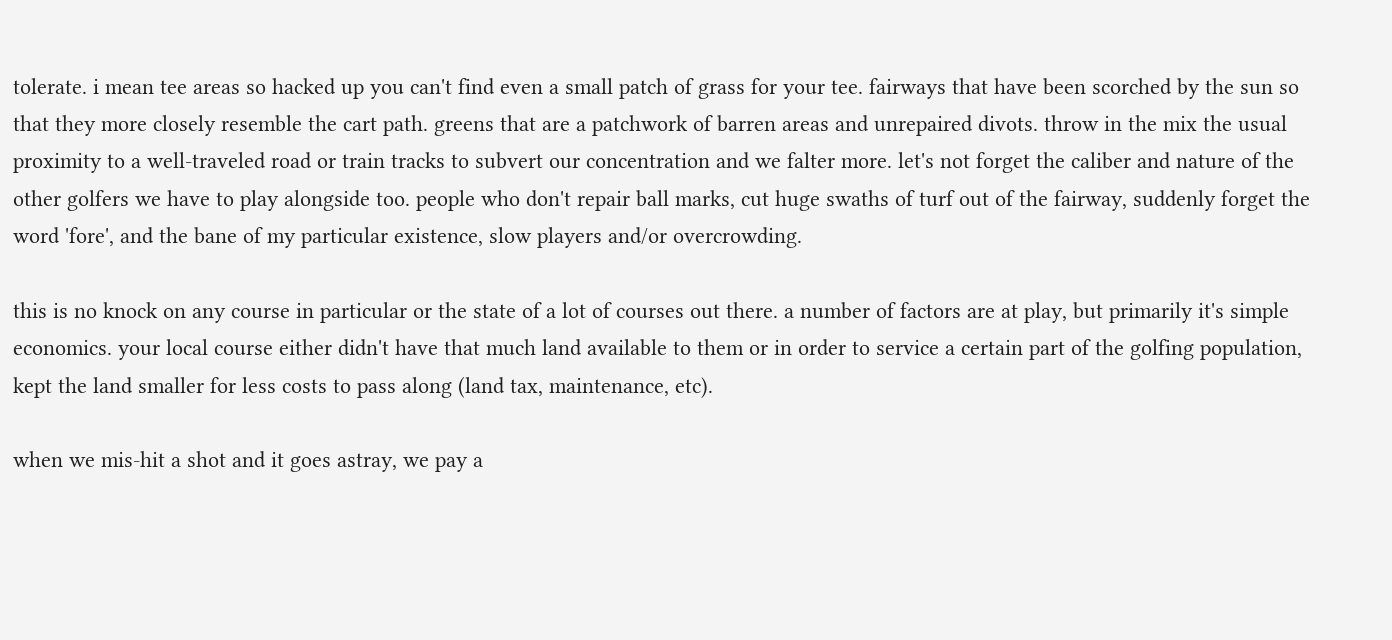tolerate. i mean tee areas so hacked up you can't find even a small patch of grass for your tee. fairways that have been scorched by the sun so that they more closely resemble the cart path. greens that are a patchwork of barren areas and unrepaired divots. throw in the mix the usual proximity to a well-traveled road or train tracks to subvert our concentration and we falter more. let's not forget the caliber and nature of the other golfers we have to play alongside too. people who don't repair ball marks, cut huge swaths of turf out of the fairway, suddenly forget the word 'fore', and the bane of my particular existence, slow players and/or overcrowding.

this is no knock on any course in particular or the state of a lot of courses out there. a number of factors are at play, but primarily it's simple economics. your local course either didn't have that much land available to them or in order to service a certain part of the golfing population, kept the land smaller for less costs to pass along (land tax, maintenance, etc).

when we mis-hit a shot and it goes astray, we pay a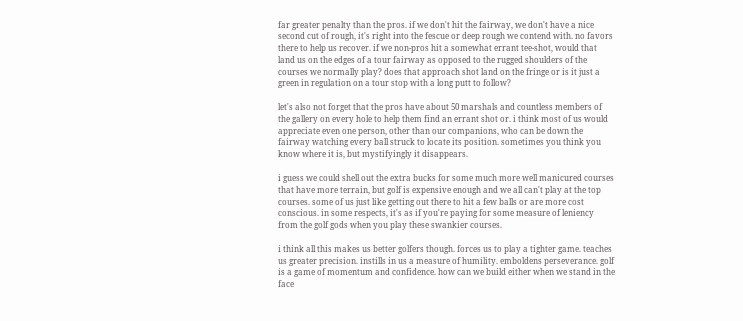far greater penalty than the pros. if we don't hit the fairway, we don't have a nice second cut of rough, it's right into the fescue or deep rough we contend with. no favors there to help us recover. if we non-pros hit a somewhat errant tee-shot, would that land us on the edges of a tour fairway as opposed to the rugged shoulders of the courses we normally play? does that approach shot land on the fringe or is it just a green in regulation on a tour stop with a long putt to follow?

let's also not forget that the pros have about 50 marshals and countless members of the gallery on every hole to help them find an errant shot or. i think most of us would appreciate even one person, other than our companions, who can be down the fairway watching every ball struck to locate its position. sometimes you think you know where it is, but mystifyingly it disappears.

i guess we could shell out the extra bucks for some much more well manicured courses that have more terrain, but golf is expensive enough and we all can't play at the top courses. some of us just like getting out there to hit a few balls or are more cost conscious. in some respects, it's as if you're paying for some measure of leniency from the golf gods when you play these swankier courses.

i think all this makes us better golfers though. forces us to play a tighter game. teaches us greater precision. instills in us a measure of humility. emboldens perseverance. golf is a game of momentum and confidence. how can we build either when we stand in the face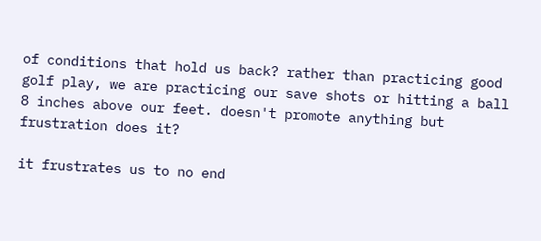of conditions that hold us back? rather than practicing good golf play, we are practicing our save shots or hitting a ball 8 inches above our feet. doesn't promote anything but frustration does it?

it frustrates us to no end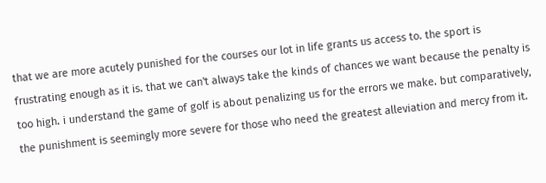that we are more acutely punished for the courses our lot in life grants us access to. the sport is frustrating enough as it is. that we can't always take the kinds of chances we want because the penalty is too high. i understand the game of golf is about penalizing us for the errors we make. but comparatively, the punishment is seemingly more severe for those who need the greatest alleviation and mercy from it.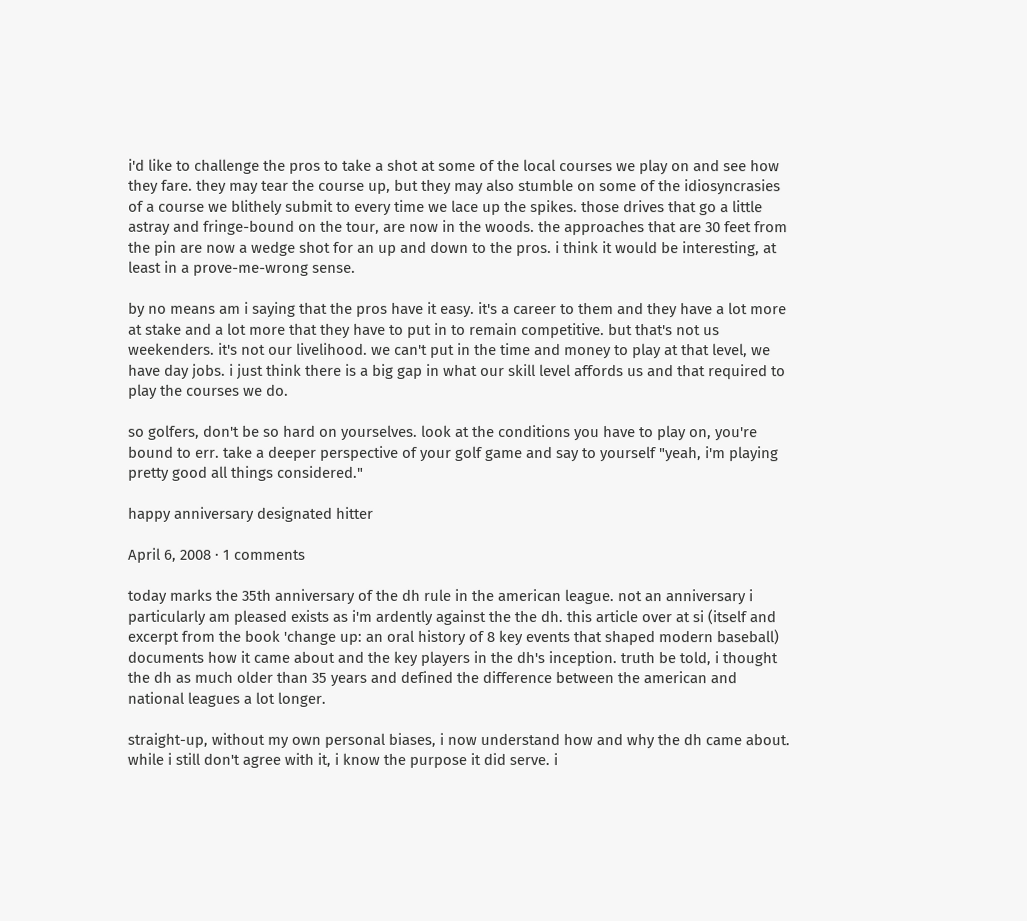i'd like to challenge the pros to take a shot at some of the local courses we play on and see how they fare. they may tear the course up, but they may also stumble on some of the idiosyncrasies of a course we blithely submit to every time we lace up the spikes. those drives that go a little astray and fringe-bound on the tour, are now in the woods. the approaches that are 30 feet from the pin are now a wedge shot for an up and down to the pros. i think it would be interesting, at least in a prove-me-wrong sense.

by no means am i saying that the pros have it easy. it's a career to them and they have a lot more at stake and a lot more that they have to put in to remain competitive. but that's not us weekenders. it's not our livelihood. we can't put in the time and money to play at that level, we have day jobs. i just think there is a big gap in what our skill level affords us and that required to play the courses we do.

so golfers, don't be so hard on yourselves. look at the conditions you have to play on, you're bound to err. take a deeper perspective of your golf game and say to yourself "yeah, i'm playing pretty good all things considered."

happy anniversary designated hitter

April 6, 2008 · 1 comments

today marks the 35th anniversary of the dh rule in the american league. not an anniversary i particularly am pleased exists as i'm ardently against the the dh. this article over at si (itself and excerpt from the book 'change up: an oral history of 8 key events that shaped modern baseball) documents how it came about and the key players in the dh's inception. truth be told, i thought the dh as much older than 35 years and defined the difference between the american and national leagues a lot longer.

straight-up, without my own personal biases, i now understand how and why the dh came about. while i still don't agree with it, i know the purpose it did serve. i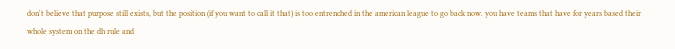don't believe that purpose still exists, but the position (if you want to call it that) is too entrenched in the american league to go back now. you have teams that have for years based their whole system on the dh rule and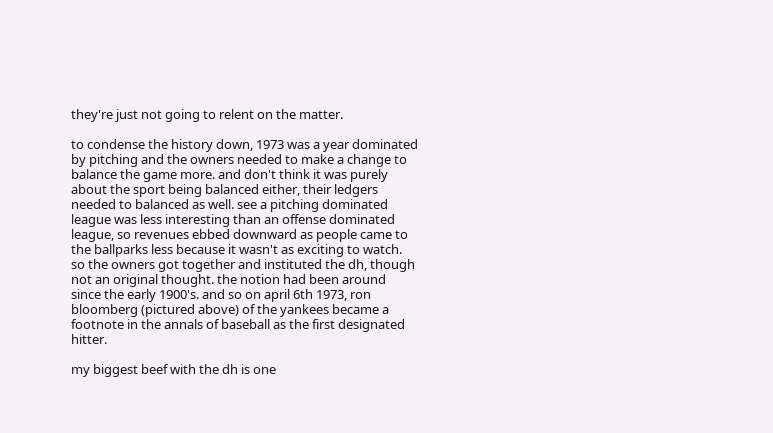they're just not going to relent on the matter.

to condense the history down, 1973 was a year dominated by pitching and the owners needed to make a change to balance the game more. and don't think it was purely about the sport being balanced either, their ledgers needed to balanced as well. see a pitching dominated league was less interesting than an offense dominated league, so revenues ebbed downward as people came to the ballparks less because it wasn't as exciting to watch. so the owners got together and instituted the dh, though not an original thought. the notion had been around since the early 1900's. and so on april 6th 1973, ron bloomberg (pictured above) of the yankees became a footnote in the annals of baseball as the first designated hitter.

my biggest beef with the dh is one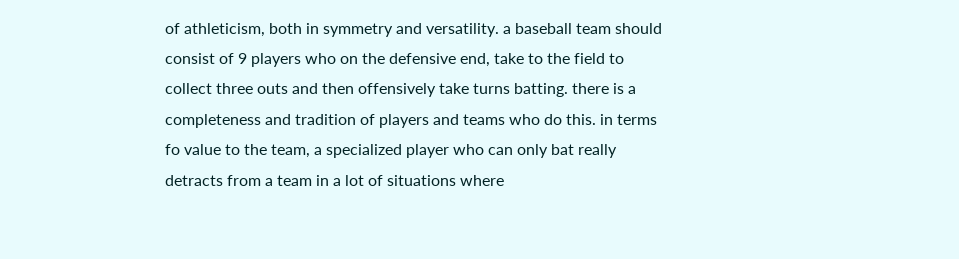of athleticism, both in symmetry and versatility. a baseball team should consist of 9 players who on the defensive end, take to the field to collect three outs and then offensively take turns batting. there is a completeness and tradition of players and teams who do this. in terms fo value to the team, a specialized player who can only bat really detracts from a team in a lot of situations where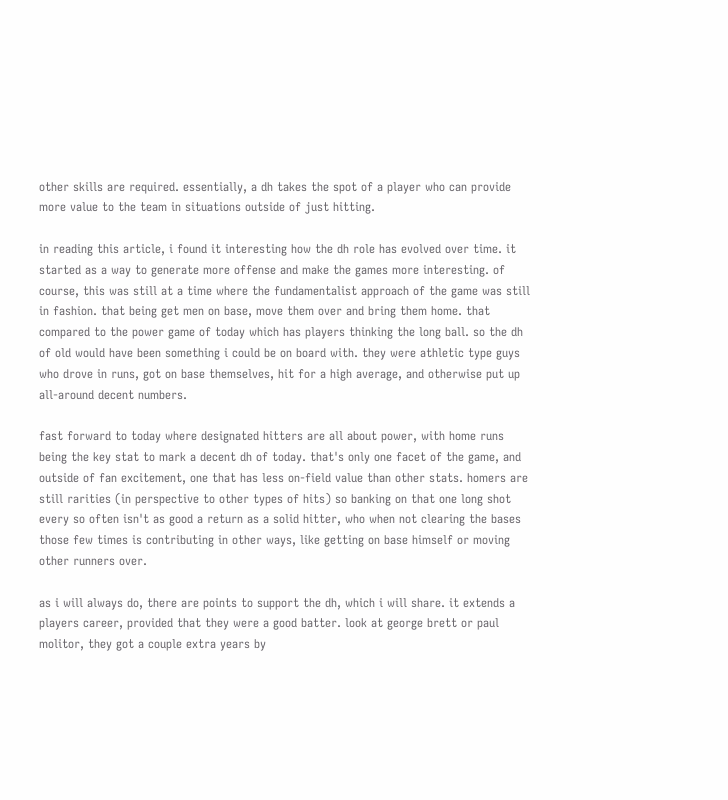other skills are required. essentially, a dh takes the spot of a player who can provide more value to the team in situations outside of just hitting.

in reading this article, i found it interesting how the dh role has evolved over time. it started as a way to generate more offense and make the games more interesting. of course, this was still at a time where the fundamentalist approach of the game was still in fashion. that being get men on base, move them over and bring them home. that compared to the power game of today which has players thinking the long ball. so the dh of old would have been something i could be on board with. they were athletic type guys who drove in runs, got on base themselves, hit for a high average, and otherwise put up all-around decent numbers.

fast forward to today where designated hitters are all about power, with home runs being the key stat to mark a decent dh of today. that's only one facet of the game, and outside of fan excitement, one that has less on-field value than other stats. homers are still rarities (in perspective to other types of hits) so banking on that one long shot every so often isn't as good a return as a solid hitter, who when not clearing the bases those few times is contributing in other ways, like getting on base himself or moving other runners over.

as i will always do, there are points to support the dh, which i will share. it extends a players career, provided that they were a good batter. look at george brett or paul molitor, they got a couple extra years by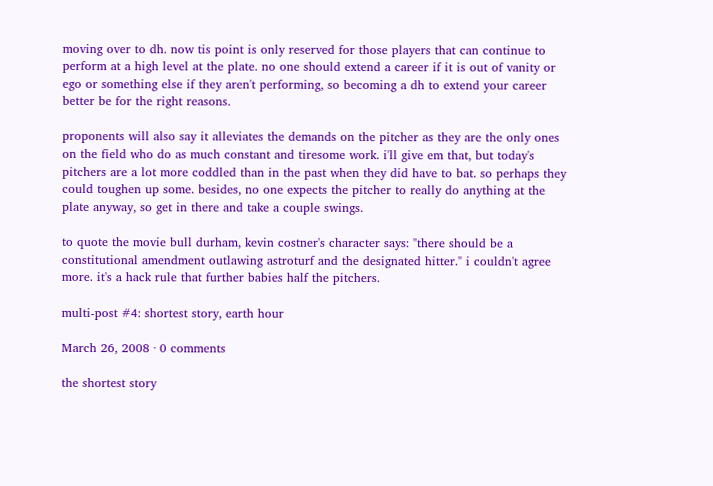moving over to dh. now tis point is only reserved for those players that can continue to perform at a high level at the plate. no one should extend a career if it is out of vanity or ego or something else if they aren't performing, so becoming a dh to extend your career better be for the right reasons.

proponents will also say it alleviates the demands on the pitcher as they are the only ones on the field who do as much constant and tiresome work. i'll give em that, but today's pitchers are a lot more coddled than in the past when they did have to bat. so perhaps they could toughen up some. besides, no one expects the pitcher to really do anything at the plate anyway, so get in there and take a couple swings.

to quote the movie bull durham, kevin costner's character says: "there should be a constitutional amendment outlawing astroturf and the designated hitter." i couldn't agree more. it's a hack rule that further babies half the pitchers.

multi-post #4: shortest story, earth hour

March 26, 2008 · 0 comments

the shortest story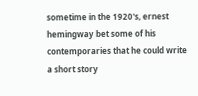sometime in the 1920's, ernest hemingway bet some of his contemporaries that he could write a short story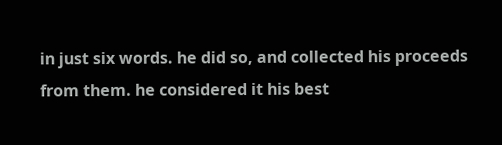in just six words. he did so, and collected his proceeds from them. he considered it his best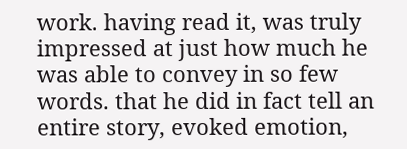work. having read it, was truly impressed at just how much he was able to convey in so few words. that he did in fact tell an entire story, evoked emotion,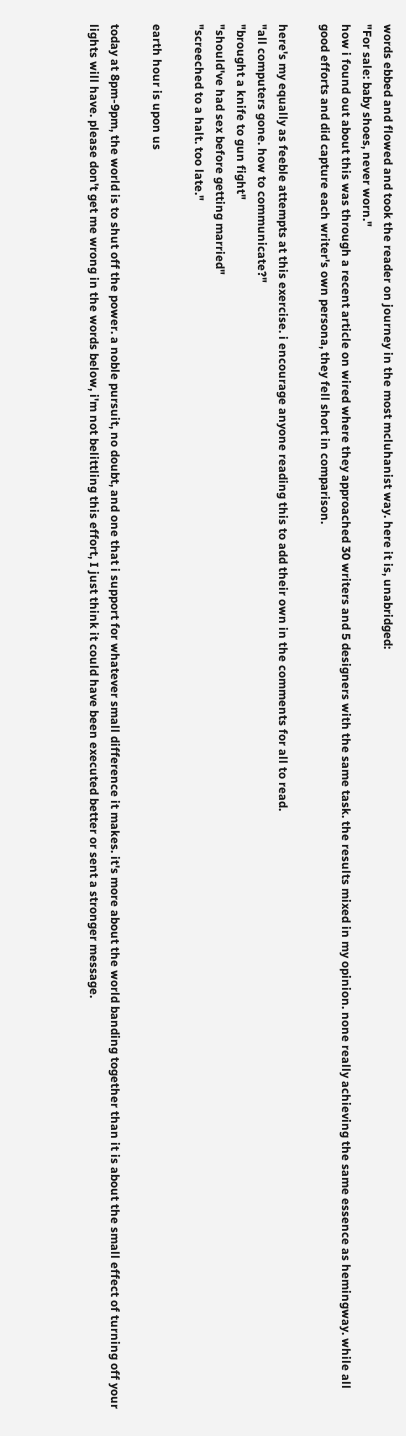words ebbed and flowed and took the reader on journey in the most mcluhanist way. here it is, unabridged:
"For sale: baby shoes, never worn."
how i found out about this was through a recent article on wired where they approached 30 writers and 5 designers with the same task. the results mixed in my opinion. none really achieving the same essence as hemingway. while all good efforts and did capture each writer's own persona, they fell short in comparison.

here's my equally as feeble attempts at this exercise. i encourage anyone reading this to add their own in the comments for all to read.
"all computers gone. how to communicate?"
"brought a knife to gun fight"
"should've had sex before getting married"
"screeched to a halt. too late."

earth hour is upon us

today at 8pm-9pm, the world is to shut off the power. a noble pursuit, no doubt, and one that i support for whatever small difference it makes. it's more about the world banding together than it is about the small effect of turning off your lights will have. please don't get me wrong in the words below, i'm not belittling this effort, I just think it could have been executed better or sent a stronger message.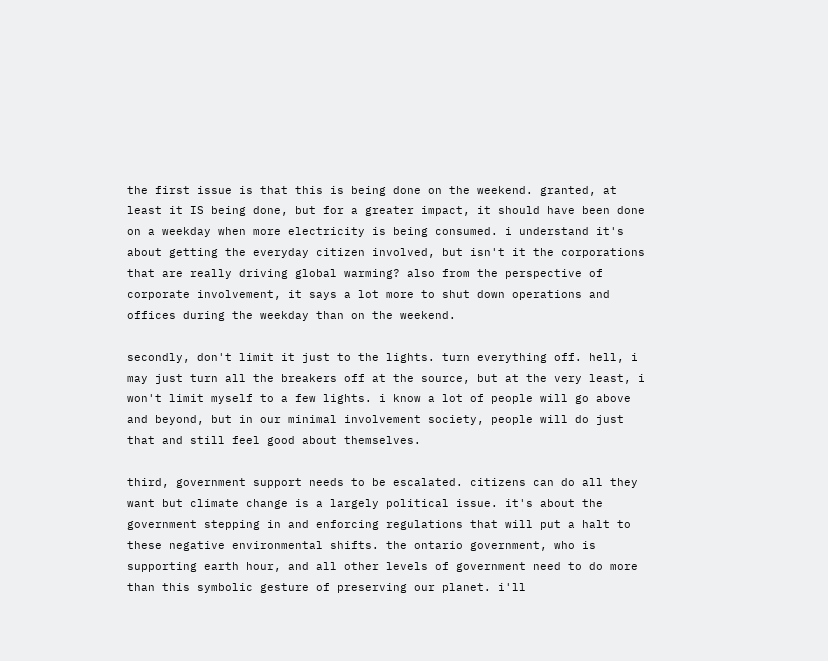the first issue is that this is being done on the weekend. granted, at least it IS being done, but for a greater impact, it should have been done on a weekday when more electricity is being consumed. i understand it's about getting the everyday citizen involved, but isn't it the corporations that are really driving global warming? also from the perspective of corporate involvement, it says a lot more to shut down operations and offices during the weekday than on the weekend.

secondly, don't limit it just to the lights. turn everything off. hell, i may just turn all the breakers off at the source, but at the very least, i won't limit myself to a few lights. i know a lot of people will go above and beyond, but in our minimal involvement society, people will do just that and still feel good about themselves.

third, government support needs to be escalated. citizens can do all they want but climate change is a largely political issue. it's about the government stepping in and enforcing regulations that will put a halt to these negative environmental shifts. the ontario government, who is supporting earth hour, and all other levels of government need to do more than this symbolic gesture of preserving our planet. i'll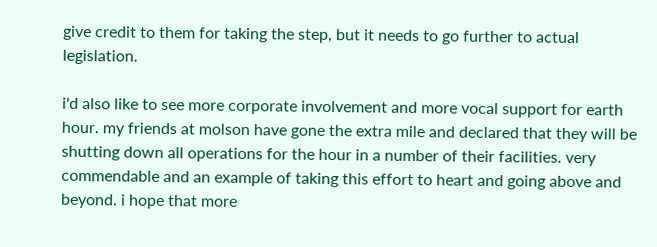give credit to them for taking the step, but it needs to go further to actual legislation.

i'd also like to see more corporate involvement and more vocal support for earth hour. my friends at molson have gone the extra mile and declared that they will be shutting down all operations for the hour in a number of their facilities. very commendable and an example of taking this effort to heart and going above and beyond. i hope that more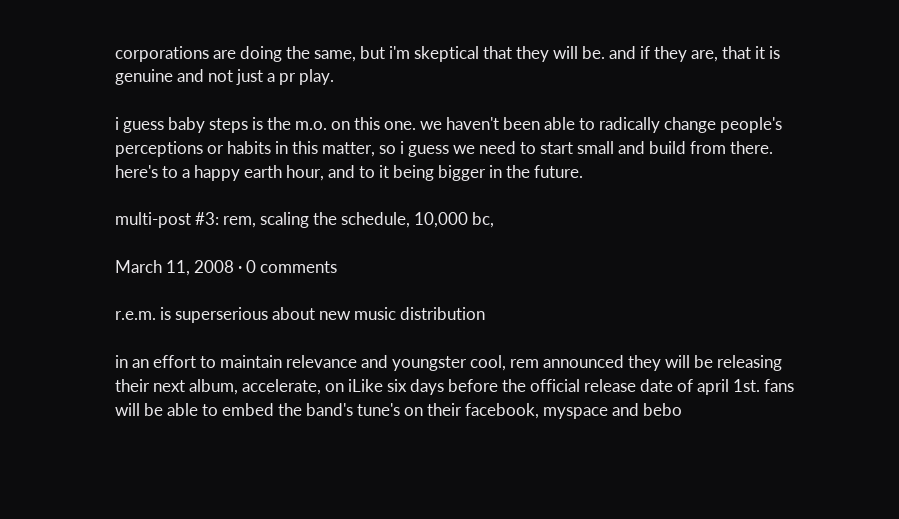corporations are doing the same, but i'm skeptical that they will be. and if they are, that it is genuine and not just a pr play.

i guess baby steps is the m.o. on this one. we haven't been able to radically change people's perceptions or habits in this matter, so i guess we need to start small and build from there. here's to a happy earth hour, and to it being bigger in the future.

multi-post #3: rem, scaling the schedule, 10,000 bc,

March 11, 2008 · 0 comments

r.e.m. is superserious about new music distribution

in an effort to maintain relevance and youngster cool, rem announced they will be releasing their next album, accelerate, on iLike six days before the official release date of april 1st. fans will be able to embed the band's tune's on their facebook, myspace and bebo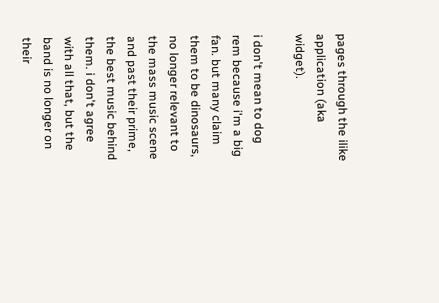pages through the ilike application (aka widget).

i don't mean to dog rem because i'm a big fan. but many claim them to be dinosaurs, no longer relevant to the mass music scene and past their prime, the best music behind them. i don't agree with all that, but the band is no longer on their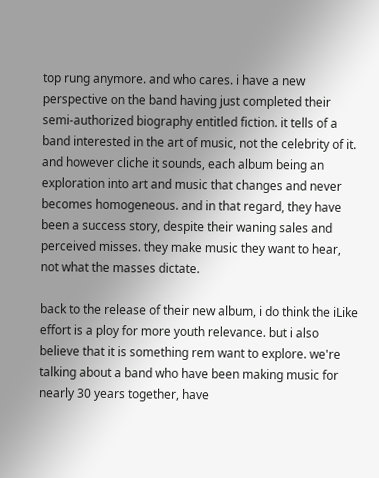top rung anymore. and who cares. i have a new perspective on the band having just completed their semi-authorized biography entitled fiction. it tells of a band interested in the art of music, not the celebrity of it. and however cliche it sounds, each album being an exploration into art and music that changes and never becomes homogeneous. and in that regard, they have been a success story, despite their waning sales and perceived misses. they make music they want to hear, not what the masses dictate.

back to the release of their new album, i do think the iLike effort is a ploy for more youth relevance. but i also believe that it is something rem want to explore. we're talking about a band who have been making music for nearly 30 years together, have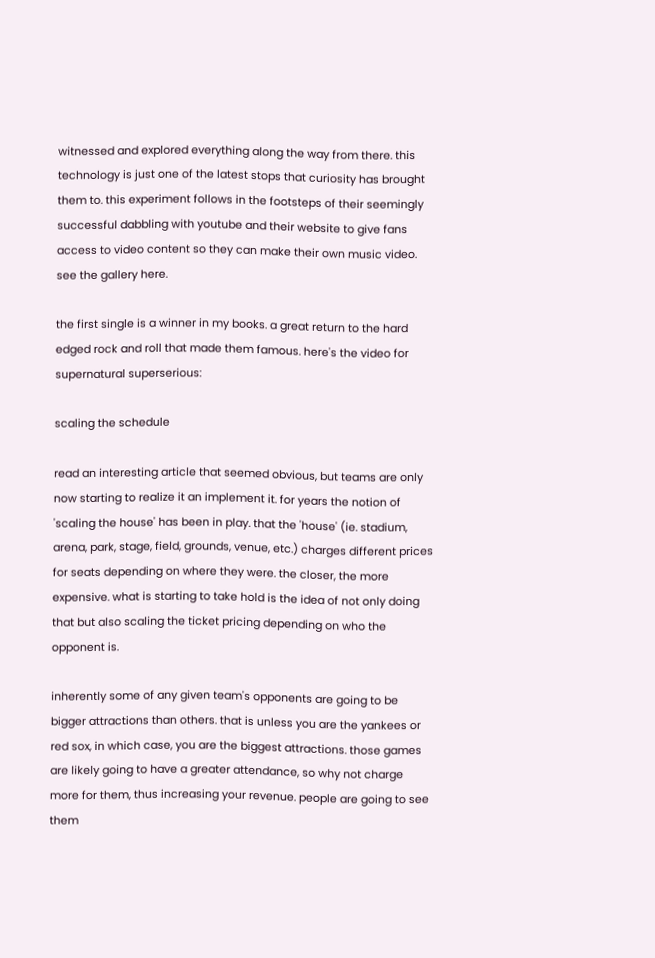witnessed and explored everything along the way from there. this technology is just one of the latest stops that curiosity has brought them to. this experiment follows in the footsteps of their seemingly successful dabbling with youtube and their website to give fans access to video content so they can make their own music video. see the gallery here.

the first single is a winner in my books. a great return to the hard edged rock and roll that made them famous. here's the video for supernatural superserious:

scaling the schedule

read an interesting article that seemed obvious, but teams are only now starting to realize it an implement it. for years the notion of 'scaling the house' has been in play. that the 'house' (ie. stadium, arena, park, stage, field, grounds, venue, etc.) charges different prices for seats depending on where they were. the closer, the more expensive. what is starting to take hold is the idea of not only doing that but also scaling the ticket pricing depending on who the opponent is.

inherently some of any given team's opponents are going to be bigger attractions than others. that is unless you are the yankees or red sox, in which case, you are the biggest attractions. those games are likely going to have a greater attendance, so why not charge more for them, thus increasing your revenue. people are going to see them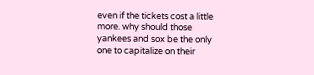even if the tickets cost a little more. why should those yankees and sox be the only one to capitalize on their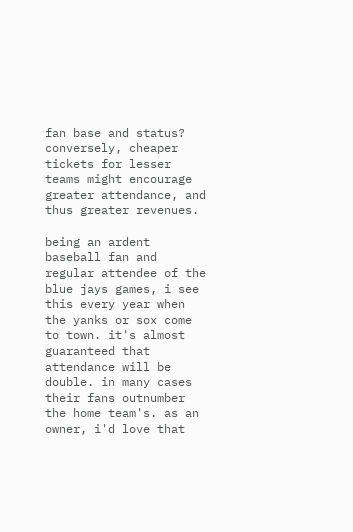fan base and status? conversely, cheaper tickets for lesser teams might encourage greater attendance, and thus greater revenues.

being an ardent baseball fan and regular attendee of the blue jays games, i see this every year when the yanks or sox come to town. it's almost guaranteed that attendance will be double. in many cases their fans outnumber the home team's. as an owner, i'd love that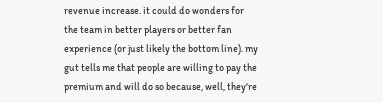revenue increase. it could do wonders for the team in better players or better fan experience (or just likely the bottom line). my gut tells me that people are willing to pay the premium and will do so because, well, they're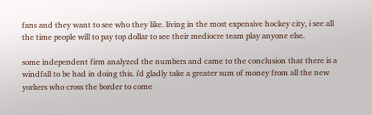fans and they want to see who they like. living in the most expensive hockey city, i see all the time people will to pay top dollar to see their mediocre team play anyone else.

some independent firm analyzed the numbers and came to the conclusion that there is a windfall to be had in doing this. i'd gladly take a greater sum of money from all the new yorkers who cross the border to come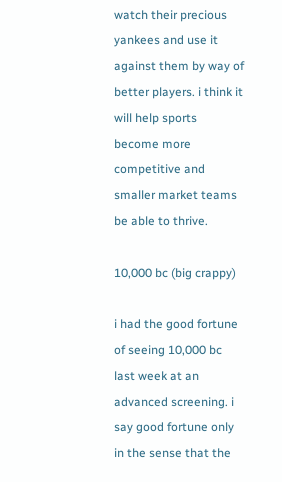watch their precious yankees and use it against them by way of better players. i think it will help sports become more competitive and smaller market teams be able to thrive.

10,000 bc (big crappy)

i had the good fortune of seeing 10,000 bc last week at an advanced screening. i say good fortune only in the sense that the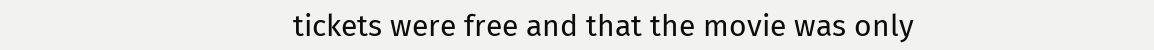tickets were free and that the movie was only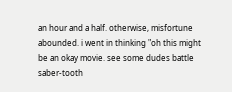an hour and a half. otherwise, misfortune abounded. i went in thinking "oh this might be an okay movie. see some dudes battle saber-tooth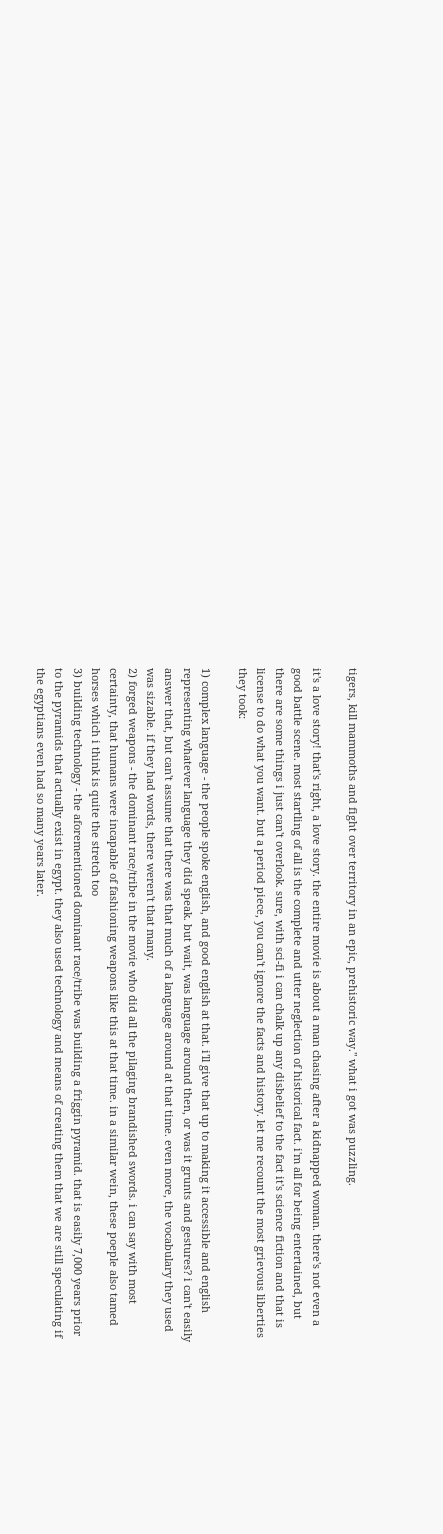tigers, kill mammoths and fight over territory in an epic, prehistoric way." what i got was puzzling.

it's a love story! that's right, a love story. the entire movie is about a man chasing after a kidnapped woman. there's not even a good battle scene. most startling of all is the complete and utter neglection of historical fact. i'm all for being entertained, but there are some things i just can't overlook. sure, with sci-fi i can chalk up any disbelief to the fact it's science fiction and that is license to do what you want. but a period piece, you can't ignore the facts and history. let me recount the most grievous liberties they took:

1) complex language - the people spoke english, and good english at that. i'll give that up to making it accessible and english representing whatever language they did speak. but wait, was language around then, or was it grunts and gestures? i can't easily answer that, but can't assume that there was that much of a language around at that time. even more, the vocabulary they used was sizable. if they had words, there weren't that many.
2) forged weapons - the dominant race/tribe in the movie who did all the pilaging brandished swords. i can say with most certainty, that humans were incapable of fashioning weapons like this at that time. in a similar wein, these poeple also tamed horses which i think is quite the stretch too
3) building technology - the aforementioned dominant race/tribe was building a friggin pyramid. that is easily 7,000 years prior to the pyramids that actually exist in egypt. they also used technology and means of creating them that we are still speculating if the egyptians even had so many years later.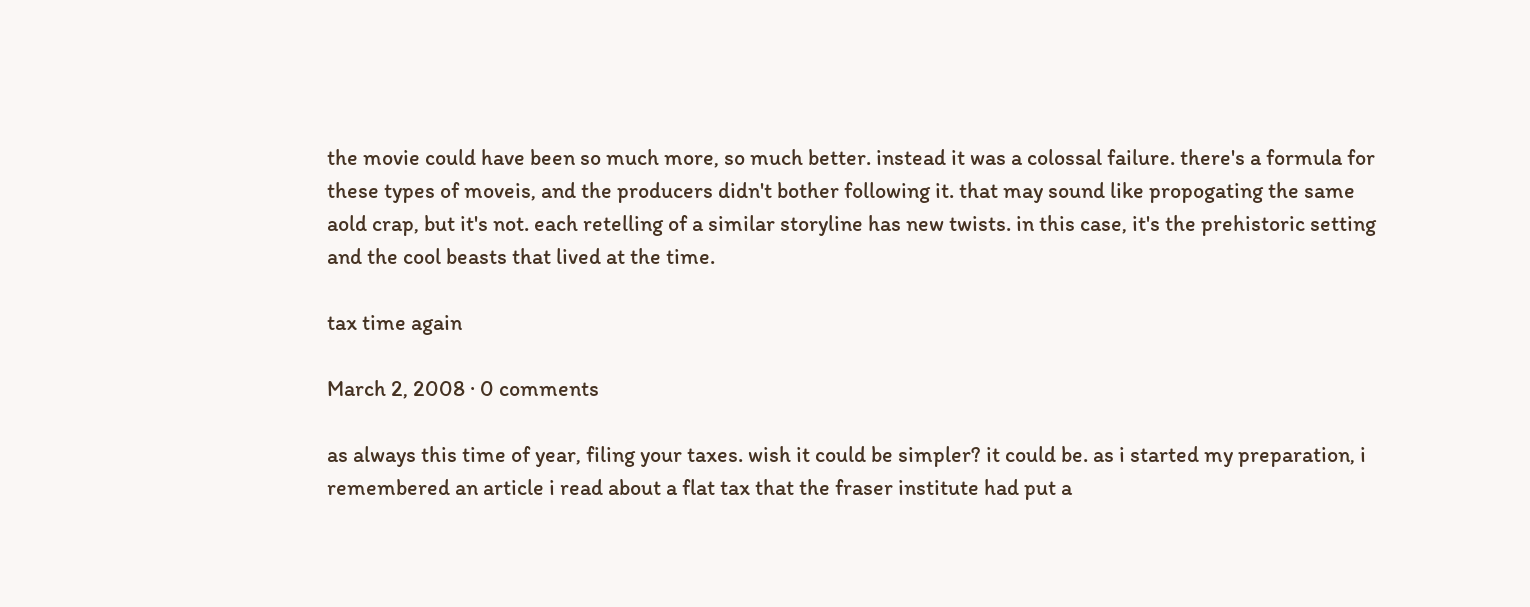the movie could have been so much more, so much better. instead it was a colossal failure. there's a formula for these types of moveis, and the producers didn't bother following it. that may sound like propogating the same aold crap, but it's not. each retelling of a similar storyline has new twists. in this case, it's the prehistoric setting and the cool beasts that lived at the time.

tax time again

March 2, 2008 · 0 comments

as always this time of year, filing your taxes. wish it could be simpler? it could be. as i started my preparation, i remembered an article i read about a flat tax that the fraser institute had put a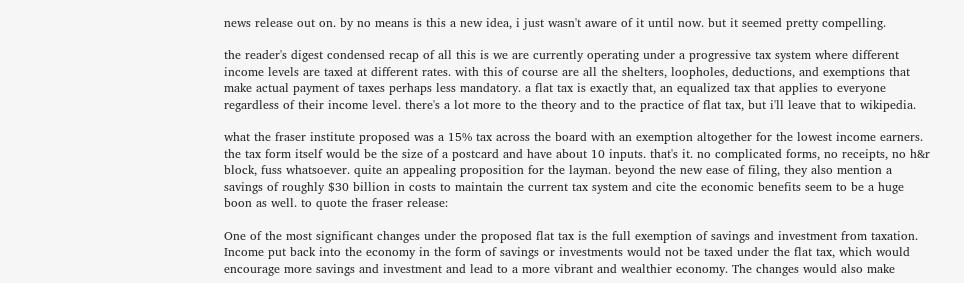news release out on. by no means is this a new idea, i just wasn't aware of it until now. but it seemed pretty compelling.

the reader's digest condensed recap of all this is we are currently operating under a progressive tax system where different income levels are taxed at different rates. with this of course are all the shelters, loopholes, deductions, and exemptions that make actual payment of taxes perhaps less mandatory. a flat tax is exactly that, an equalized tax that applies to everyone regardless of their income level. there's a lot more to the theory and to the practice of flat tax, but i'll leave that to wikipedia.

what the fraser institute proposed was a 15% tax across the board with an exemption altogether for the lowest income earners. the tax form itself would be the size of a postcard and have about 10 inputs. that's it. no complicated forms, no receipts, no h&r block, fuss whatsoever. quite an appealing proposition for the layman. beyond the new ease of filing, they also mention a savings of roughly $30 billion in costs to maintain the current tax system and cite the economic benefits seem to be a huge boon as well. to quote the fraser release:

One of the most significant changes under the proposed flat tax is the full exemption of savings and investment from taxation. Income put back into the economy in the form of savings or investments would not be taxed under the flat tax, which would encourage more savings and investment and lead to a more vibrant and wealthier economy. The changes would also make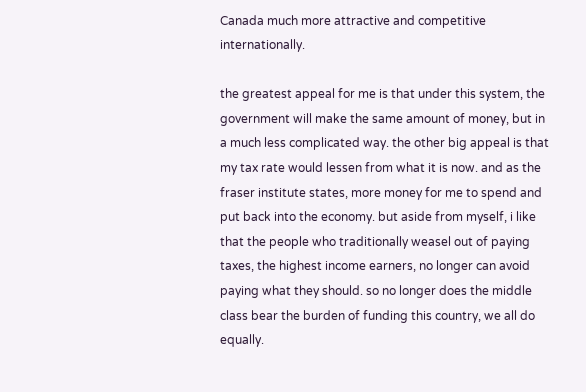Canada much more attractive and competitive internationally.

the greatest appeal for me is that under this system, the government will make the same amount of money, but in a much less complicated way. the other big appeal is that my tax rate would lessen from what it is now. and as the fraser institute states, more money for me to spend and put back into the economy. but aside from myself, i like that the people who traditionally weasel out of paying taxes, the highest income earners, no longer can avoid paying what they should. so no longer does the middle class bear the burden of funding this country, we all do equally.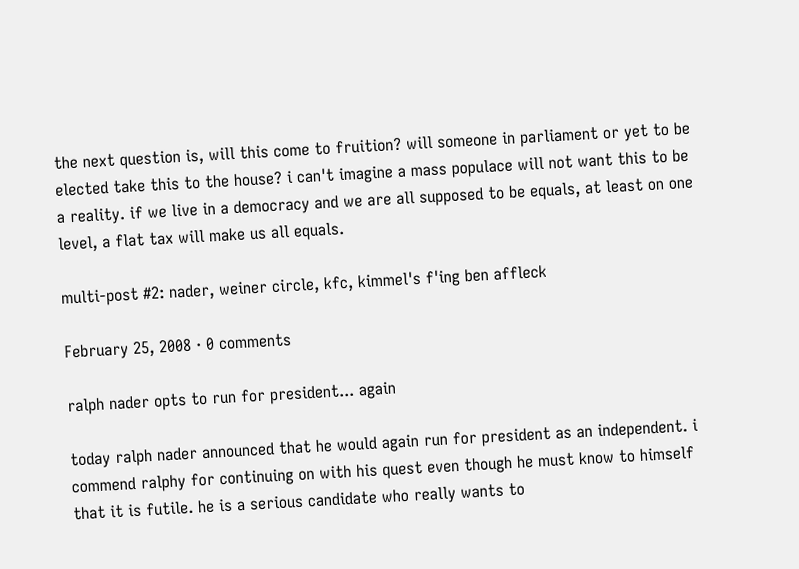the next question is, will this come to fruition? will someone in parliament or yet to be elected take this to the house? i can't imagine a mass populace will not want this to be a reality. if we live in a democracy and we are all supposed to be equals, at least on one level, a flat tax will make us all equals.

multi-post #2: nader, weiner circle, kfc, kimmel's f'ing ben affleck

February 25, 2008 · 0 comments

ralph nader opts to run for president... again

today ralph nader announced that he would again run for president as an independent. i commend ralphy for continuing on with his quest even though he must know to himself that it is futile. he is a serious candidate who really wants to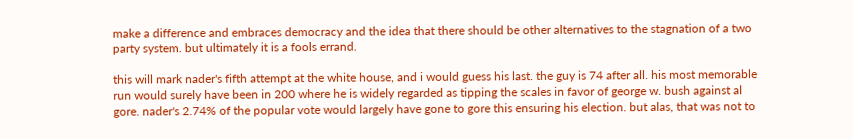make a difference and embraces democracy and the idea that there should be other alternatives to the stagnation of a two party system. but ultimately it is a fools errand.

this will mark nader's fifth attempt at the white house, and i would guess his last. the guy is 74 after all. his most memorable run would surely have been in 200 where he is widely regarded as tipping the scales in favor of george w. bush against al gore. nader's 2.74% of the popular vote would largely have gone to gore this ensuring his election. but alas, that was not to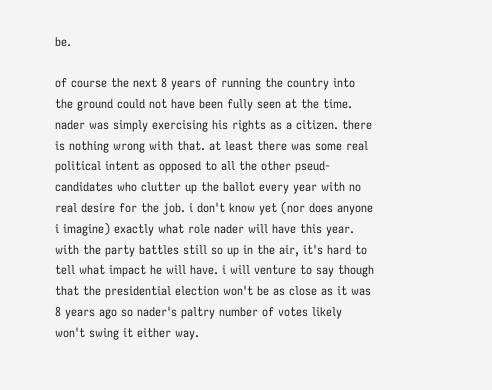be.

of course the next 8 years of running the country into the ground could not have been fully seen at the time. nader was simply exercising his rights as a citizen. there is nothing wrong with that. at least there was some real political intent as opposed to all the other pseud-candidates who clutter up the ballot every year with no real desire for the job. i don't know yet (nor does anyone i imagine) exactly what role nader will have this year. with the party battles still so up in the air, it's hard to tell what impact he will have. i will venture to say though that the presidential election won't be as close as it was 8 years ago so nader's paltry number of votes likely won't swing it either way.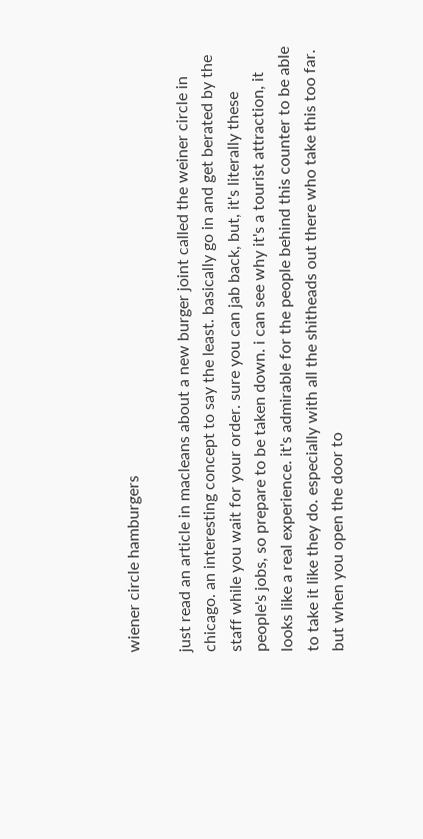wiener circle hamburgers

just read an article in macleans about a new burger joint called the weiner circle in chicago. an interesting concept to say the least. basically go in and get berated by the staff while you wait for your order. sure you can jab back, but, it's literally these people's jobs, so prepare to be taken down. i can see why it's a tourist attraction, it looks like a real experience. it's admirable for the people behind this counter to be able to take it like they do. especially with all the shitheads out there who take this too far. but when you open the door to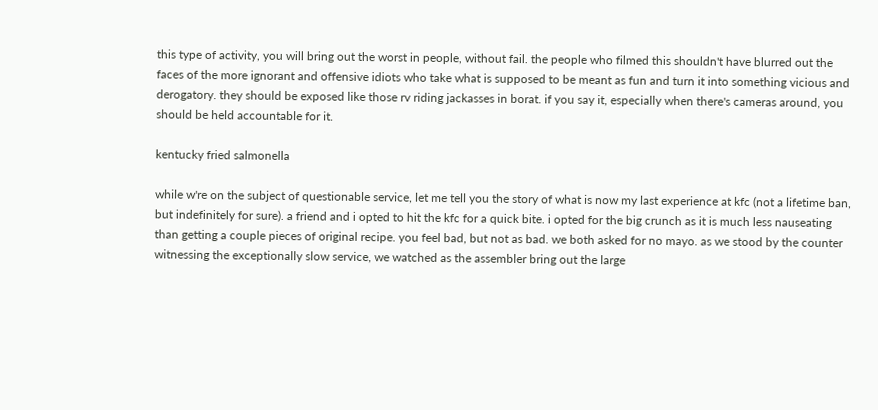this type of activity, you will bring out the worst in people, without fail. the people who filmed this shouldn't have blurred out the faces of the more ignorant and offensive idiots who take what is supposed to be meant as fun and turn it into something vicious and derogatory. they should be exposed like those rv riding jackasses in borat. if you say it, especially when there's cameras around, you should be held accountable for it.

kentucky fried salmonella

while w're on the subject of questionable service, let me tell you the story of what is now my last experience at kfc (not a lifetime ban, but indefinitely for sure). a friend and i opted to hit the kfc for a quick bite. i opted for the big crunch as it is much less nauseating than getting a couple pieces of original recipe. you feel bad, but not as bad. we both asked for no mayo. as we stood by the counter witnessing the exceptionally slow service, we watched as the assembler bring out the large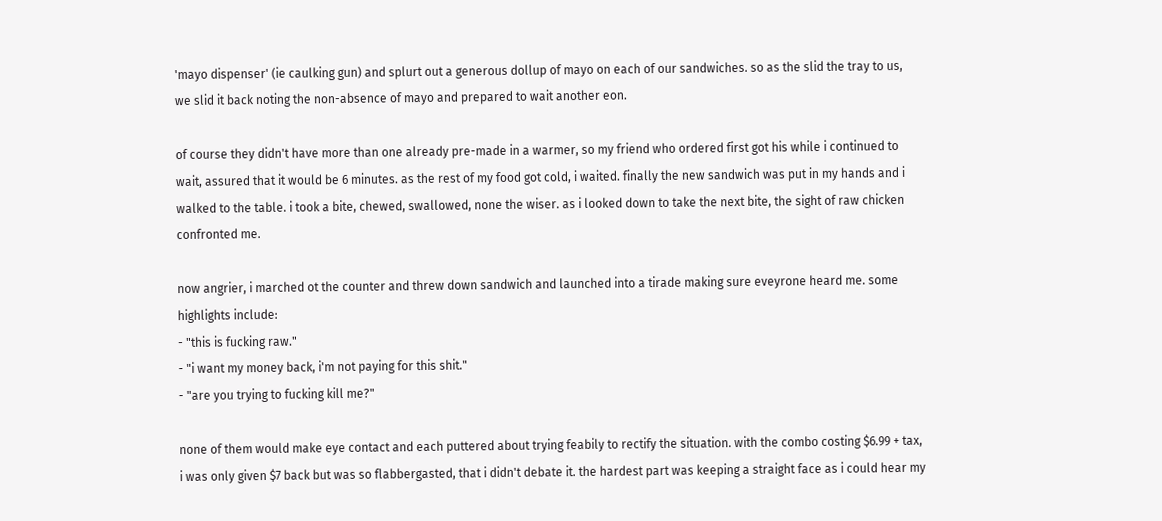'mayo dispenser' (ie caulking gun) and splurt out a generous dollup of mayo on each of our sandwiches. so as the slid the tray to us, we slid it back noting the non-absence of mayo and prepared to wait another eon.

of course they didn't have more than one already pre-made in a warmer, so my friend who ordered first got his while i continued to wait, assured that it would be 6 minutes. as the rest of my food got cold, i waited. finally the new sandwich was put in my hands and i walked to the table. i took a bite, chewed, swallowed, none the wiser. as i looked down to take the next bite, the sight of raw chicken confronted me.

now angrier, i marched ot the counter and threw down sandwich and launched into a tirade making sure eveyrone heard me. some highlights include:
- "this is fucking raw."
- "i want my money back, i'm not paying for this shit."
- "are you trying to fucking kill me?"

none of them would make eye contact and each puttered about trying feabily to rectify the situation. with the combo costing $6.99 + tax, i was only given $7 back but was so flabbergasted, that i didn't debate it. the hardest part was keeping a straight face as i could hear my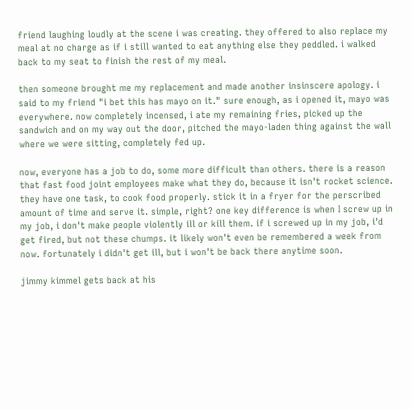friend laughing loudly at the scene i was creating. they offered to also replace my meal at no charge as if i still wanted to eat anything else they peddled. i walked back to my seat to finish the rest of my meal.

then someone brought me my replacement and made another insinscere apology. i said to my friend "i bet this has mayo on it." sure enough, as i opened it, mayo was everywhere. now completely incensed, i ate my remaining fries, picked up the sandwich and on my way out the door, pitched the mayo-laden thing against the wall where we were sitting, completely fed up.

now, everyone has a job to do, some more difficult than others. there is a reason that fast food joint employees make what they do, because it isn't rocket science. they have one task, to cook food properly. stick it in a fryer for the perscribed amount of time and serve it. simple, right? one key difference is when I screw up in my job, i don't make people violently ill or kill them. if i screwed up in my job, i'd get fired, but not these chumps. it likely won't even be remembered a week from now. fortunately i didn't get ill, but i won't be back there anytime soon.

jimmy kimmel gets back at his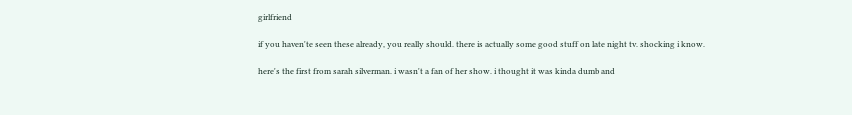girlfriend

if you haven'te seen these already, you really should. there is actually some good stuff on late night tv. shocking i know.

here's the first from sarah silverman. i wasn't a fan of her show. i thought it was kinda dumb and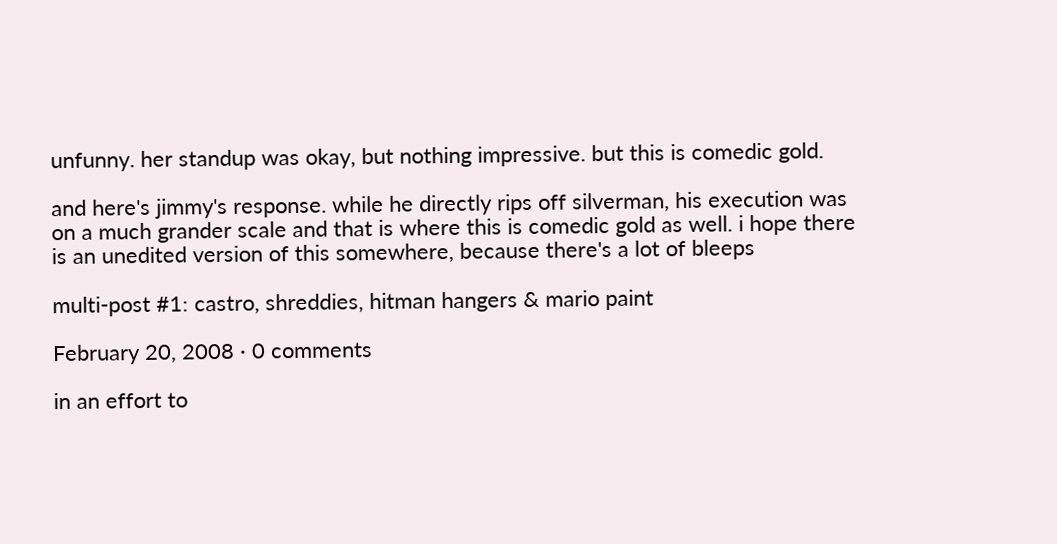unfunny. her standup was okay, but nothing impressive. but this is comedic gold.

and here's jimmy's response. while he directly rips off silverman, his execution was on a much grander scale and that is where this is comedic gold as well. i hope there is an unedited version of this somewhere, because there's a lot of bleeps

multi-post #1: castro, shreddies, hitman hangers & mario paint

February 20, 2008 · 0 comments

in an effort to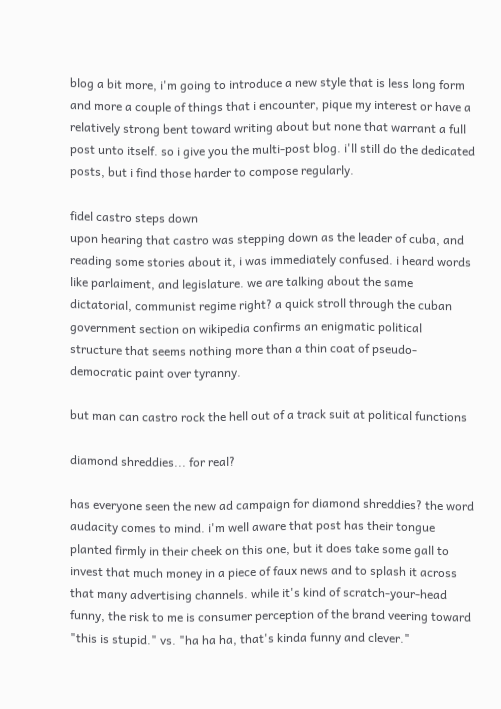blog a bit more, i'm going to introduce a new style that is less long form and more a couple of things that i encounter, pique my interest or have a relatively strong bent toward writing about but none that warrant a full post unto itself. so i give you the multi-post blog. i'll still do the dedicated posts, but i find those harder to compose regularly.

fidel castro steps down
upon hearing that castro was stepping down as the leader of cuba, and reading some stories about it, i was immediately confused. i heard words like parlaiment, and legislature. we are talking about the same dictatorial, communist regime right? a quick stroll through the cuban government section on wikipedia confirms an enigmatic political structure that seems nothing more than a thin coat of pseudo-democratic paint over tyranny.

but man can castro rock the hell out of a track suit at political functions

diamond shreddies... for real?

has everyone seen the new ad campaign for diamond shreddies? the word audacity comes to mind. i'm well aware that post has their tongue planted firmly in their cheek on this one, but it does take some gall to invest that much money in a piece of faux news and to splash it across that many advertising channels. while it's kind of scratch-your-head funny, the risk to me is consumer perception of the brand veering toward "this is stupid." vs. "ha ha ha, that's kinda funny and clever."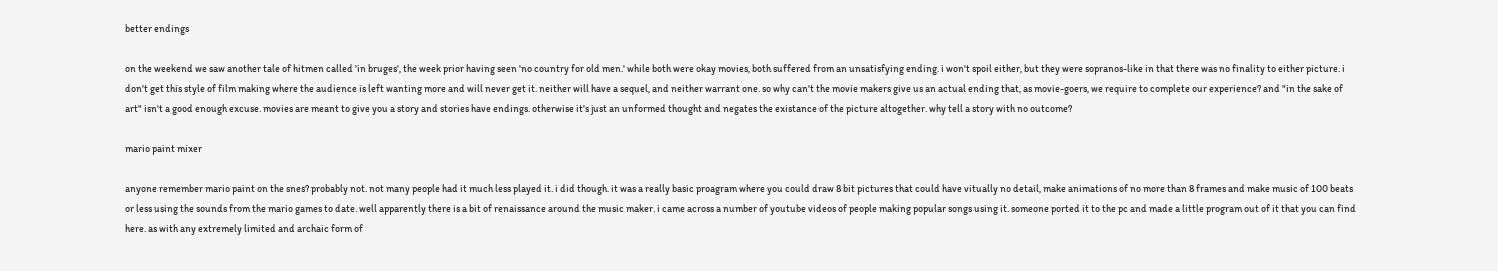better endings

on the weekend we saw another tale of hitmen called 'in bruges', the week prior having seen 'no country for old men.' while both were okay movies, both suffered from an unsatisfying ending. i won't spoil either, but they were sopranos-like in that there was no finality to either picture. i don't get this style of film making where the audience is left wanting more and will never get it. neither will have a sequel, and neither warrant one. so why can't the movie makers give us an actual ending that, as movie-goers, we require to complete our experience? and "in the sake of art" isn't a good enough excuse. movies are meant to give you a story and stories have endings. otherwise it's just an unformed thought and negates the existance of the picture altogether. why tell a story with no outcome?

mario paint mixer

anyone remember mario paint on the snes? probably not. not many people had it much less played it. i did though. it was a really basic proagram where you could draw 8 bit pictures that could have vitually no detail, make animations of no more than 8 frames and make music of 100 beats or less using the sounds from the mario games to date. well apparently there is a bit of renaissance around the music maker. i came across a number of youtube videos of people making popular songs using it. someone ported it to the pc and made a little program out of it that you can find here. as with any extremely limited and archaic form of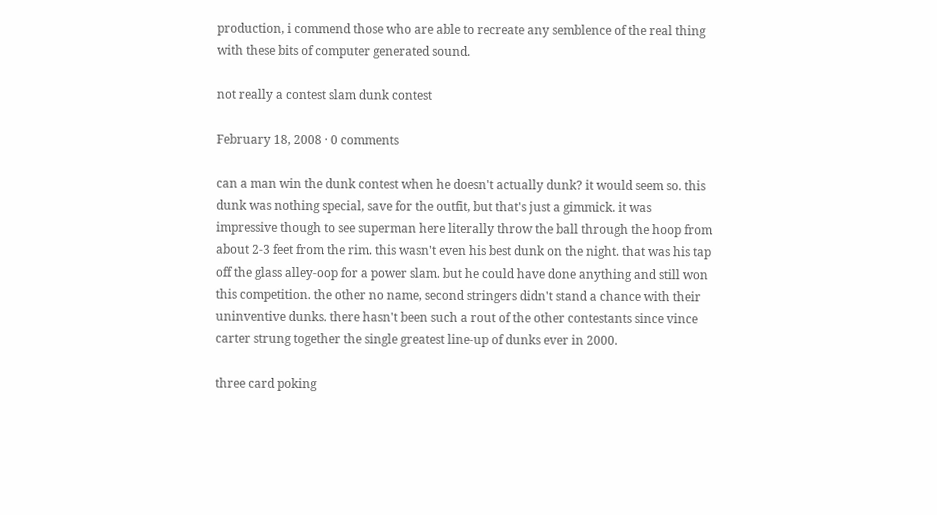production, i commend those who are able to recreate any semblence of the real thing with these bits of computer generated sound.

not really a contest slam dunk contest

February 18, 2008 · 0 comments

can a man win the dunk contest when he doesn't actually dunk? it would seem so. this dunk was nothing special, save for the outfit, but that's just a gimmick. it was impressive though to see superman here literally throw the ball through the hoop from about 2-3 feet from the rim. this wasn't even his best dunk on the night. that was his tap off the glass alley-oop for a power slam. but he could have done anything and still won this competition. the other no name, second stringers didn't stand a chance with their uninventive dunks. there hasn't been such a rout of the other contestants since vince carter strung together the single greatest line-up of dunks ever in 2000.

three card poking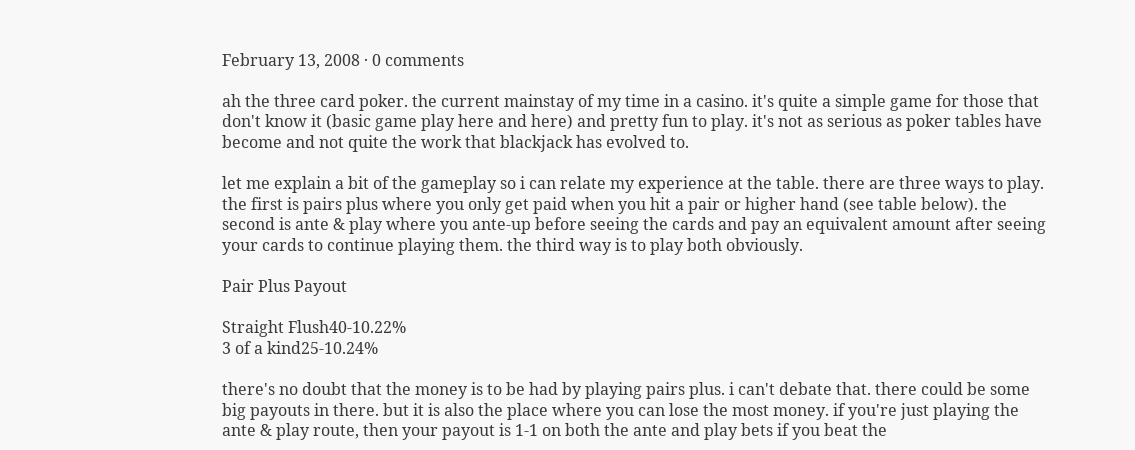February 13, 2008 · 0 comments

ah the three card poker. the current mainstay of my time in a casino. it's quite a simple game for those that don't know it (basic game play here and here) and pretty fun to play. it's not as serious as poker tables have become and not quite the work that blackjack has evolved to.

let me explain a bit of the gameplay so i can relate my experience at the table. there are three ways to play. the first is pairs plus where you only get paid when you hit a pair or higher hand (see table below). the second is ante & play where you ante-up before seeing the cards and pay an equivalent amount after seeing your cards to continue playing them. the third way is to play both obviously.

Pair Plus Payout

Straight Flush40-10.22%
3 of a kind25-10.24%

there's no doubt that the money is to be had by playing pairs plus. i can't debate that. there could be some big payouts in there. but it is also the place where you can lose the most money. if you're just playing the ante & play route, then your payout is 1-1 on both the ante and play bets if you beat the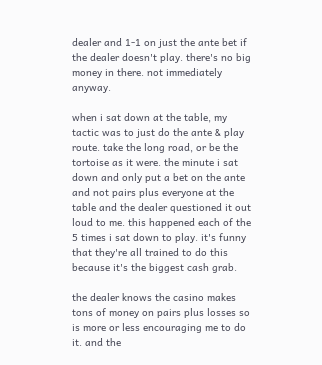dealer and 1-1 on just the ante bet if the dealer doesn't play. there's no big money in there. not immediately anyway.

when i sat down at the table, my tactic was to just do the ante & play route. take the long road, or be the tortoise as it were. the minute i sat down and only put a bet on the ante and not pairs plus everyone at the table and the dealer questioned it out loud to me. this happened each of the 5 times i sat down to play. it's funny that they're all trained to do this because it's the biggest cash grab.

the dealer knows the casino makes tons of money on pairs plus losses so is more or less encouraging me to do it. and the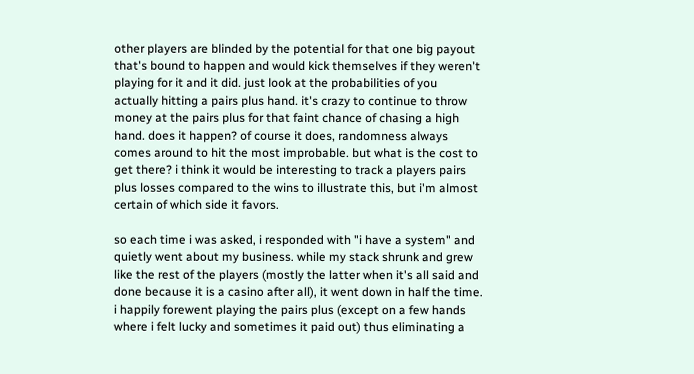other players are blinded by the potential for that one big payout that's bound to happen and would kick themselves if they weren't playing for it and it did. just look at the probabilities of you actually hitting a pairs plus hand. it's crazy to continue to throw money at the pairs plus for that faint chance of chasing a high hand. does it happen? of course it does, randomness always comes around to hit the most improbable. but what is the cost to get there? i think it would be interesting to track a players pairs plus losses compared to the wins to illustrate this, but i'm almost certain of which side it favors.

so each time i was asked, i responded with "i have a system" and quietly went about my business. while my stack shrunk and grew like the rest of the players (mostly the latter when it's all said and done because it is a casino after all), it went down in half the time. i happily forewent playing the pairs plus (except on a few hands where i felt lucky and sometimes it paid out) thus eliminating a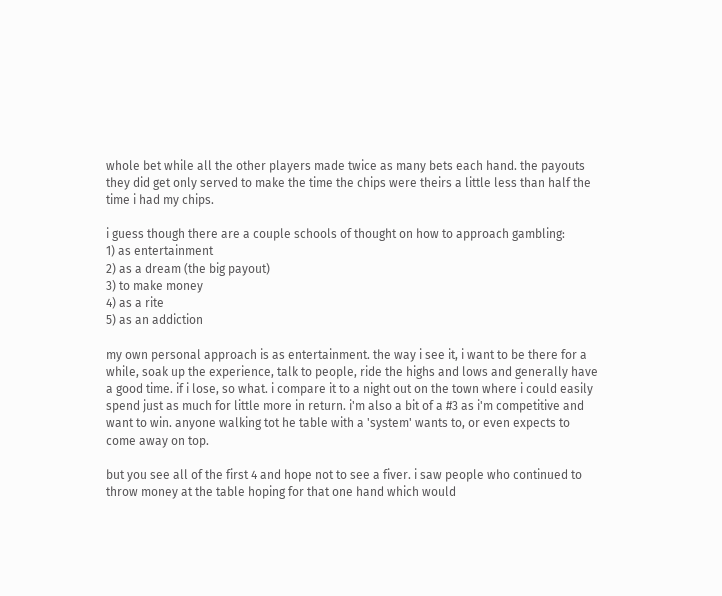whole bet while all the other players made twice as many bets each hand. the payouts they did get only served to make the time the chips were theirs a little less than half the time i had my chips.

i guess though there are a couple schools of thought on how to approach gambling:
1) as entertainment
2) as a dream (the big payout)
3) to make money
4) as a rite
5) as an addiction

my own personal approach is as entertainment. the way i see it, i want to be there for a while, soak up the experience, talk to people, ride the highs and lows and generally have a good time. if i lose, so what. i compare it to a night out on the town where i could easily spend just as much for little more in return. i'm also a bit of a #3 as i'm competitive and want to win. anyone walking tot he table with a 'system' wants to, or even expects to come away on top.

but you see all of the first 4 and hope not to see a fiver. i saw people who continued to throw money at the table hoping for that one hand which would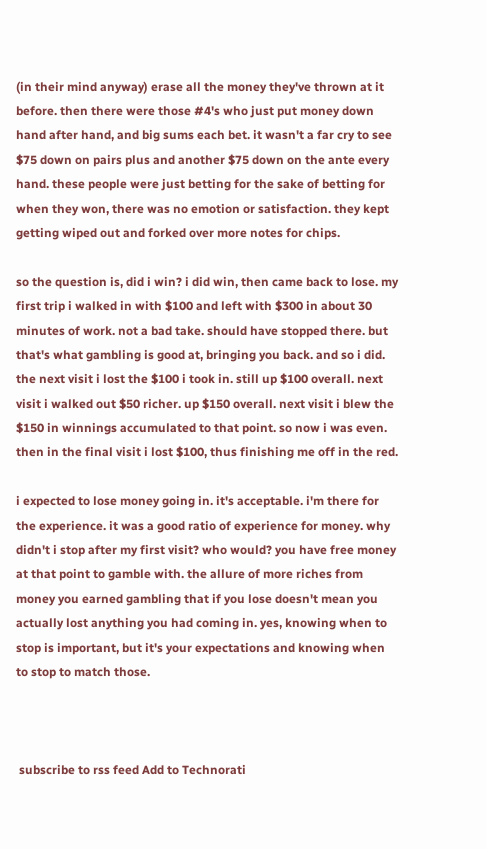(in their mind anyway) erase all the money they've thrown at it before. then there were those #4's who just put money down hand after hand, and big sums each bet. it wasn't a far cry to see $75 down on pairs plus and another $75 down on the ante every hand. these people were just betting for the sake of betting for when they won, there was no emotion or satisfaction. they kept getting wiped out and forked over more notes for chips.

so the question is, did i win? i did win, then came back to lose. my first trip i walked in with $100 and left with $300 in about 30 minutes of work. not a bad take. should have stopped there. but that's what gambling is good at, bringing you back. and so i did. the next visit i lost the $100 i took in. still up $100 overall. next visit i walked out $50 richer. up $150 overall. next visit i blew the $150 in winnings accumulated to that point. so now i was even. then in the final visit i lost $100, thus finishing me off in the red.

i expected to lose money going in. it's acceptable. i'm there for the experience. it was a good ratio of experience for money. why didn't i stop after my first visit? who would? you have free money at that point to gamble with. the allure of more riches from money you earned gambling that if you lose doesn't mean you actually lost anything you had coming in. yes, knowing when to stop is important, but it's your expectations and knowing when to stop to match those.



 subscribe to rss feed Add to Technorati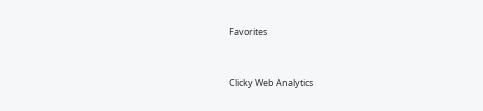Favorites


Clicky Web Analytics